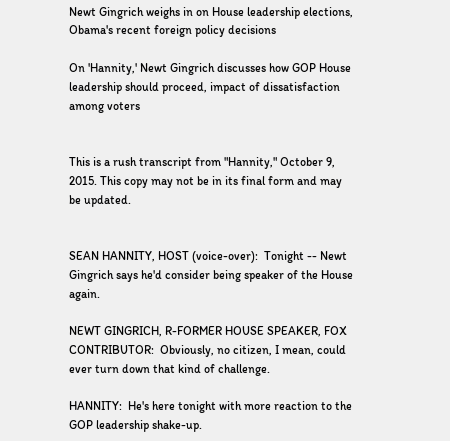Newt Gingrich weighs in on House leadership elections, Obama's recent foreign policy decisions

On 'Hannity,' Newt Gingrich discusses how GOP House leadership should proceed, impact of dissatisfaction among voters


This is a rush transcript from "Hannity," October 9, 2015. This copy may not be in its final form and may be updated.


SEAN HANNITY, HOST (voice-over):  Tonight -- Newt Gingrich says he'd consider being speaker of the House again.

NEWT GINGRICH, R-FORMER HOUSE SPEAKER, FOX CONTRIBUTOR:  Obviously, no citizen, I mean, could ever turn down that kind of challenge.

HANNITY:  He's here tonight with more reaction to the GOP leadership shake-up.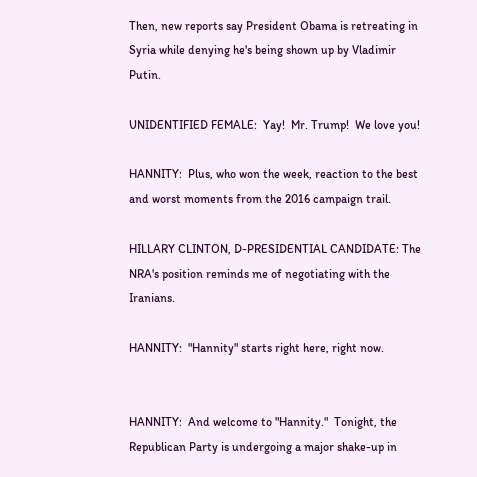Then, new reports say President Obama is retreating in Syria while denying he's being shown up by Vladimir Putin.

UNIDENTIFIED FEMALE:  Yay!  Mr. Trump!  We love you!

HANNITY:  Plus, who won the week, reaction to the best and worst moments from the 2016 campaign trail.

HILLARY CLINTON, D-PRESIDENTIAL CANDIDATE: The NRA's position reminds me of negotiating with the Iranians.

HANNITY:  "Hannity" starts right here, right now.


HANNITY:  And welcome to "Hannity."  Tonight, the Republican Party is undergoing a major shake-up in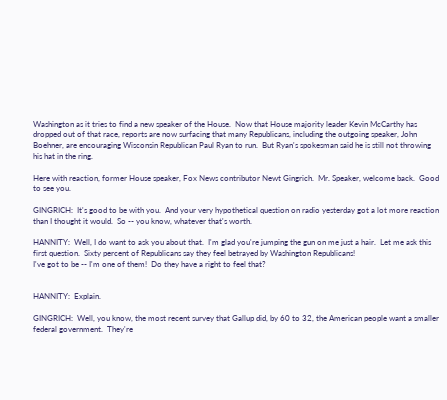Washington as it tries to find a new speaker of the House.  Now that House majority leader Kevin McCarthy has dropped out of that race, reports are now surfacing that many Republicans, including the outgoing speaker, John Boehner, are encouraging Wisconsin Republican Paul Ryan to run.  But Ryan's spokesman said he is still not throwing his hat in the ring.

Here with reaction, former House speaker, Fox News contributor Newt Gingrich.  Mr. Speaker, welcome back.  Good to see you.

GINGRICH:  It's good to be with you.  And your very hypothetical question on radio yesterday got a lot more reaction than I thought it would.  So -- you know, whatever that's worth.

HANNITY:  Well, I do want to ask you about that.  I'm glad you're jumping the gun on me just a hair.  Let me ask this first question.  Sixty percent of Republicans say they feel betrayed by Washington Republicans!
I've got to be -- I'm one of them!  Do they have a right to feel that?


HANNITY:  Explain.

GINGRICH:  Well, you know, the most recent survey that Gallup did, by 60 to 32, the American people want a smaller federal government.  They're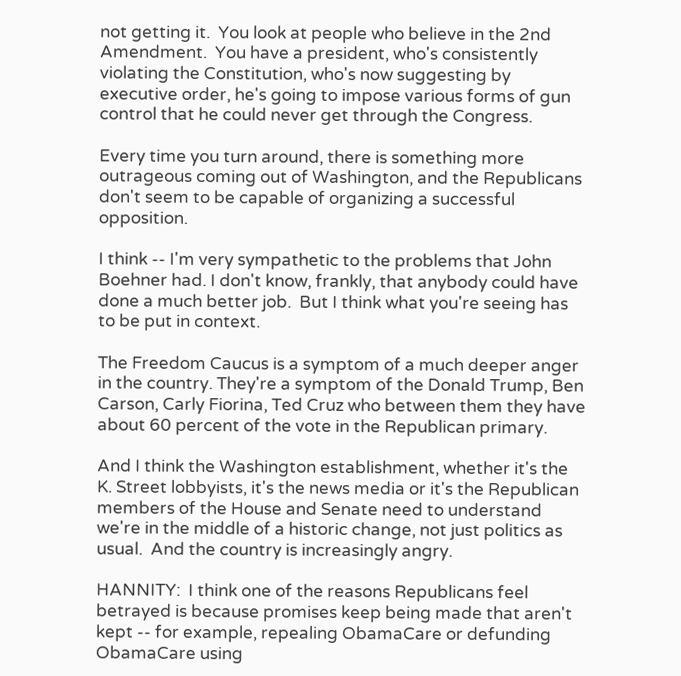not getting it.  You look at people who believe in the 2nd Amendment.  You have a president, who's consistently violating the Constitution, who's now suggesting by executive order, he's going to impose various forms of gun control that he could never get through the Congress.

Every time you turn around, there is something more outrageous coming out of Washington, and the Republicans don't seem to be capable of organizing a successful opposition.

I think -- I'm very sympathetic to the problems that John Boehner had. I don't know, frankly, that anybody could have done a much better job.  But I think what you're seeing has to be put in context.

The Freedom Caucus is a symptom of a much deeper anger in the country. They're a symptom of the Donald Trump, Ben Carson, Carly Fiorina, Ted Cruz who between them they have about 60 percent of the vote in the Republican primary.

And I think the Washington establishment, whether it's the K. Street lobbyists, it's the news media or it's the Republican members of the House and Senate need to understand we're in the middle of a historic change, not just politics as usual.  And the country is increasingly angry.

HANNITY:  I think one of the reasons Republicans feel betrayed is because promises keep being made that aren't kept -- for example, repealing ObamaCare or defunding ObamaCare using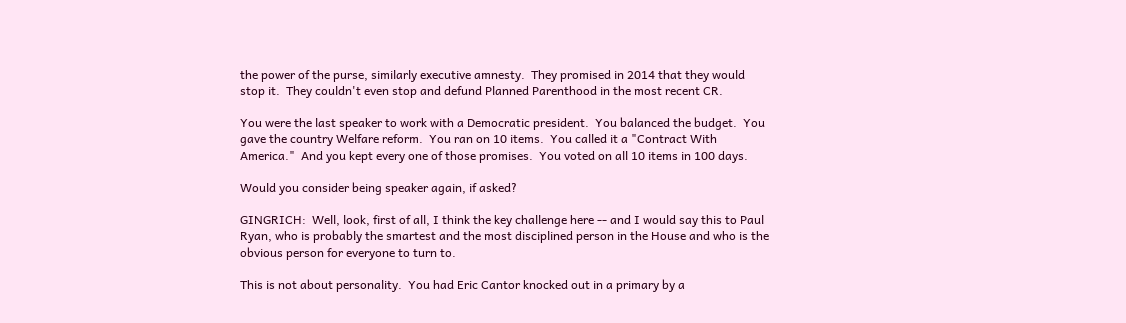the power of the purse, similarly executive amnesty.  They promised in 2014 that they would stop it.  They couldn't even stop and defund Planned Parenthood in the most recent CR.

You were the last speaker to work with a Democratic president.  You balanced the budget.  You gave the country Welfare reform.  You ran on 10 items.  You called it a "Contract With America."  And you kept every one of those promises.  You voted on all 10 items in 100 days.

Would you consider being speaker again, if asked?

GINGRICH:  Well, look, first of all, I think the key challenge here -- and I would say this to Paul Ryan, who is probably the smartest and the most disciplined person in the House and who is the obvious person for everyone to turn to.

This is not about personality.  You had Eric Cantor knocked out in a primary by a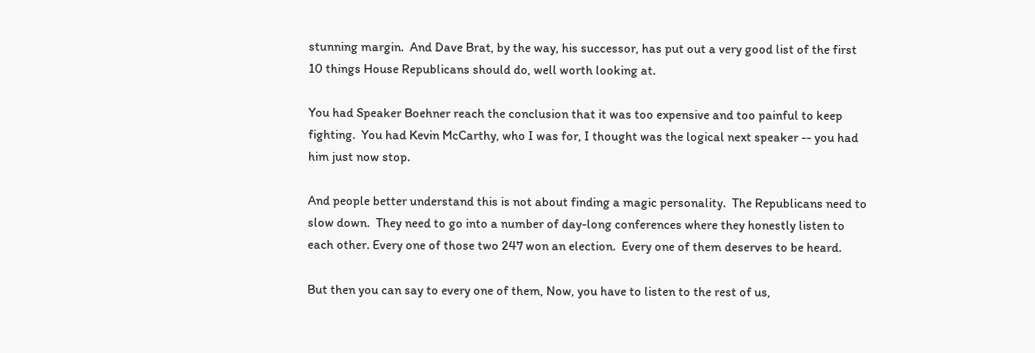stunning margin.  And Dave Brat, by the way, his successor, has put out a very good list of the first 10 things House Republicans should do, well worth looking at.

You had Speaker Boehner reach the conclusion that it was too expensive and too painful to keep fighting.  You had Kevin McCarthy, who I was for, I thought was the logical next speaker -- you had him just now stop.

And people better understand this is not about finding a magic personality.  The Republicans need to slow down.  They need to go into a number of day-long conferences where they honestly listen to each other. Every one of those two 247 won an election.  Every one of them deserves to be heard.

But then you can say to every one of them, Now, you have to listen to the rest of us,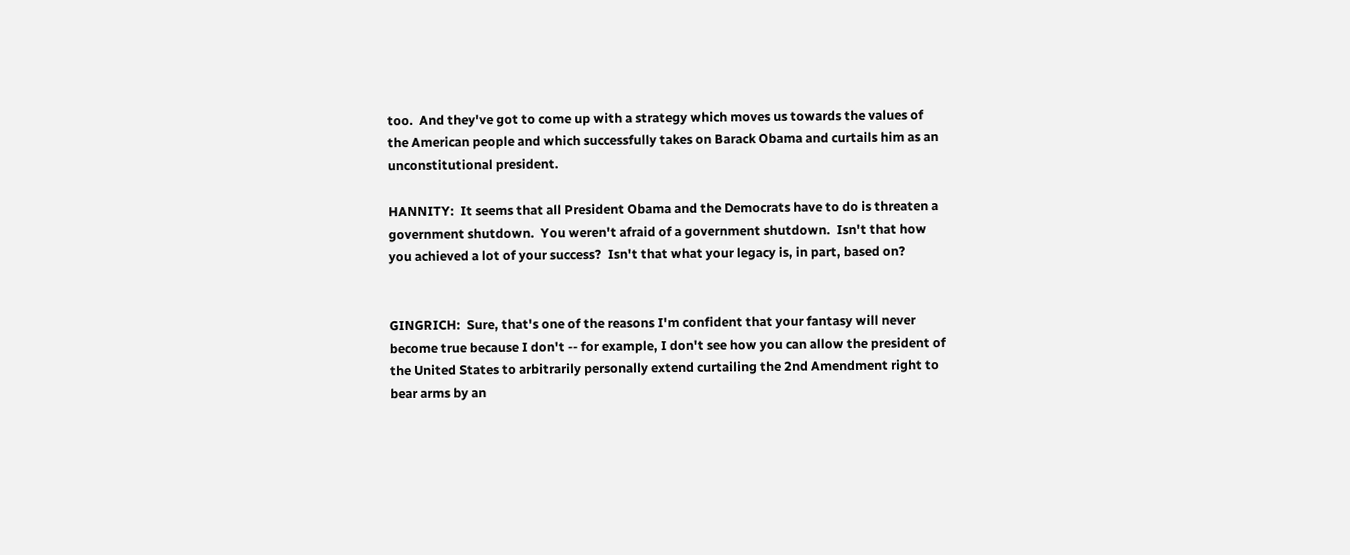too.  And they've got to come up with a strategy which moves us towards the values of the American people and which successfully takes on Barack Obama and curtails him as an unconstitutional president.

HANNITY:  It seems that all President Obama and the Democrats have to do is threaten a government shutdown.  You weren't afraid of a government shutdown.  Isn't that how you achieved a lot of your success?  Isn't that what your legacy is, in part, based on?


GINGRICH:  Sure, that's one of the reasons I'm confident that your fantasy will never become true because I don't -- for example, I don't see how you can allow the president of the United States to arbitrarily personally extend curtailing the 2nd Amendment right to bear arms by an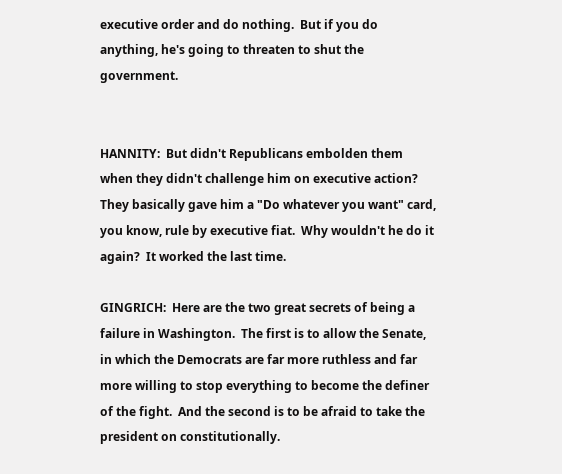executive order and do nothing.  But if you do anything, he's going to threaten to shut the government.


HANNITY:  But didn't Republicans embolden them when they didn't challenge him on executive action?  They basically gave him a "Do whatever you want" card, you know, rule by executive fiat.  Why wouldn't he do it again?  It worked the last time.

GINGRICH:  Here are the two great secrets of being a failure in Washington.  The first is to allow the Senate, in which the Democrats are far more ruthless and far more willing to stop everything to become the definer of the fight.  And the second is to be afraid to take the president on constitutionally.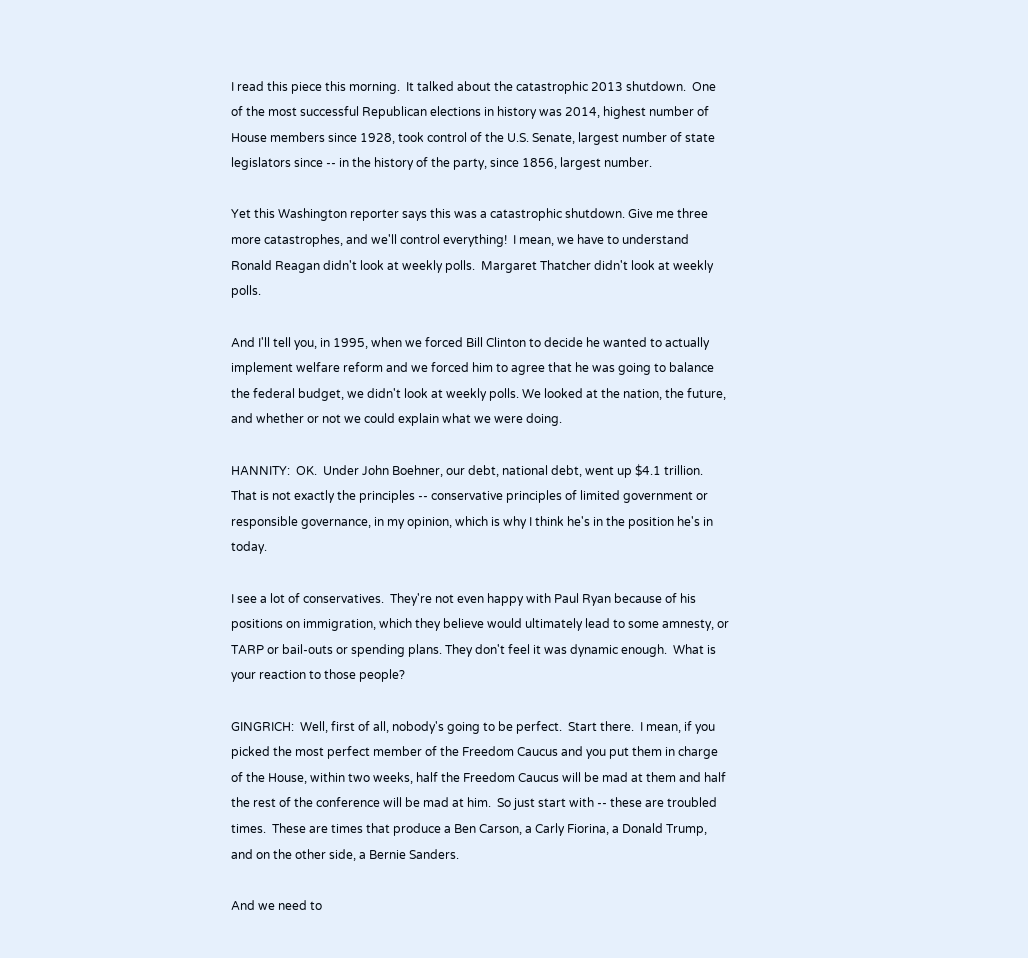I read this piece this morning.  It talked about the catastrophic 2013 shutdown.  One of the most successful Republican elections in history was 2014, highest number of House members since 1928, took control of the U.S. Senate, largest number of state legislators since -- in the history of the party, since 1856, largest number.

Yet this Washington reporter says this was a catastrophic shutdown. Give me three more catastrophes, and we'll control everything!  I mean, we have to understand Ronald Reagan didn't look at weekly polls.  Margaret Thatcher didn't look at weekly polls.

And I'll tell you, in 1995, when we forced Bill Clinton to decide he wanted to actually implement welfare reform and we forced him to agree that he was going to balance the federal budget, we didn't look at weekly polls. We looked at the nation, the future, and whether or not we could explain what we were doing.

HANNITY:  OK.  Under John Boehner, our debt, national debt, went up $4.1 trillion.  That is not exactly the principles -- conservative principles of limited government or responsible governance, in my opinion, which is why I think he's in the position he's in today.

I see a lot of conservatives.  They're not even happy with Paul Ryan because of his positions on immigration, which they believe would ultimately lead to some amnesty, or TARP or bail-outs or spending plans. They don't feel it was dynamic enough.  What is your reaction to those people?

GINGRICH:  Well, first of all, nobody's going to be perfect.  Start there.  I mean, if you picked the most perfect member of the Freedom Caucus and you put them in charge of the House, within two weeks, half the Freedom Caucus will be mad at them and half the rest of the conference will be mad at him.  So just start with -- these are troubled times.  These are times that produce a Ben Carson, a Carly Fiorina, a Donald Trump, and on the other side, a Bernie Sanders.

And we need to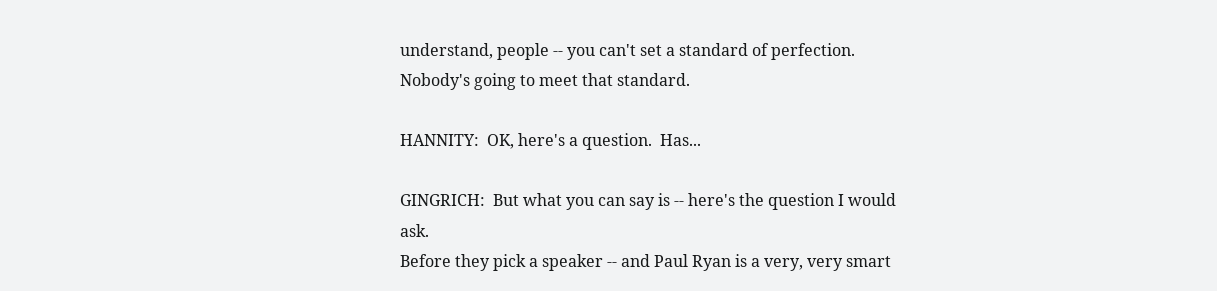understand, people -- you can't set a standard of perfection.  Nobody's going to meet that standard.

HANNITY:  OK, here's a question.  Has...

GINGRICH:  But what you can say is -- here's the question I would ask.
Before they pick a speaker -- and Paul Ryan is a very, very smart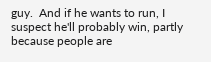guy.  And if he wants to run, I suspect he'll probably win, partly because people are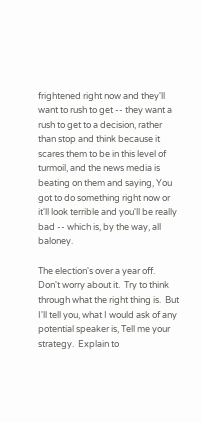frightened right now and they'll want to rush to get -- they want a rush to get to a decision, rather than stop and think because it scares them to be in this level of turmoil, and the news media is beating on them and saying, You got to do something right now or it'll look terrible and you'll be really bad -- which is, by the way, all baloney.

The election's over a year off.  Don't worry about it.  Try to think through what the right thing is.  But I'll tell you, what I would ask of any potential speaker is, Tell me your strategy.  Explain to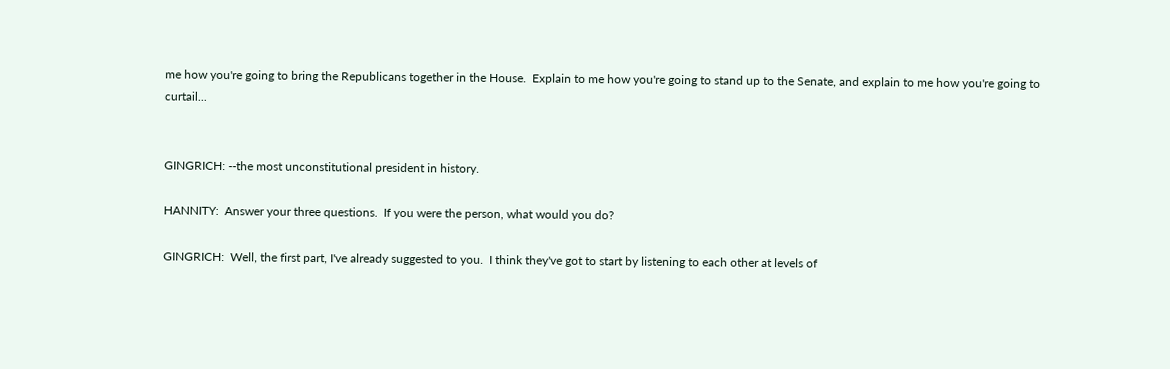me how you're going to bring the Republicans together in the House.  Explain to me how you're going to stand up to the Senate, and explain to me how you're going to curtail...


GINGRICH: --the most unconstitutional president in history.

HANNITY:  Answer your three questions.  If you were the person, what would you do?

GINGRICH:  Well, the first part, I've already suggested to you.  I think they've got to start by listening to each other at levels of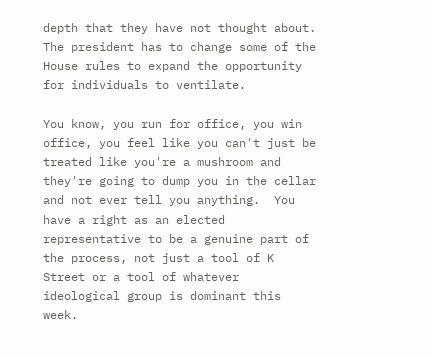depth that they have not thought about.  The president has to change some of the House rules to expand the opportunity for individuals to ventilate.

You know, you run for office, you win office, you feel like you can't just be treated like you're a mushroom and they're going to dump you in the cellar and not ever tell you anything.  You have a right as an elected representative to be a genuine part of the process, not just a tool of K Street or a tool of whatever ideological group is dominant this week.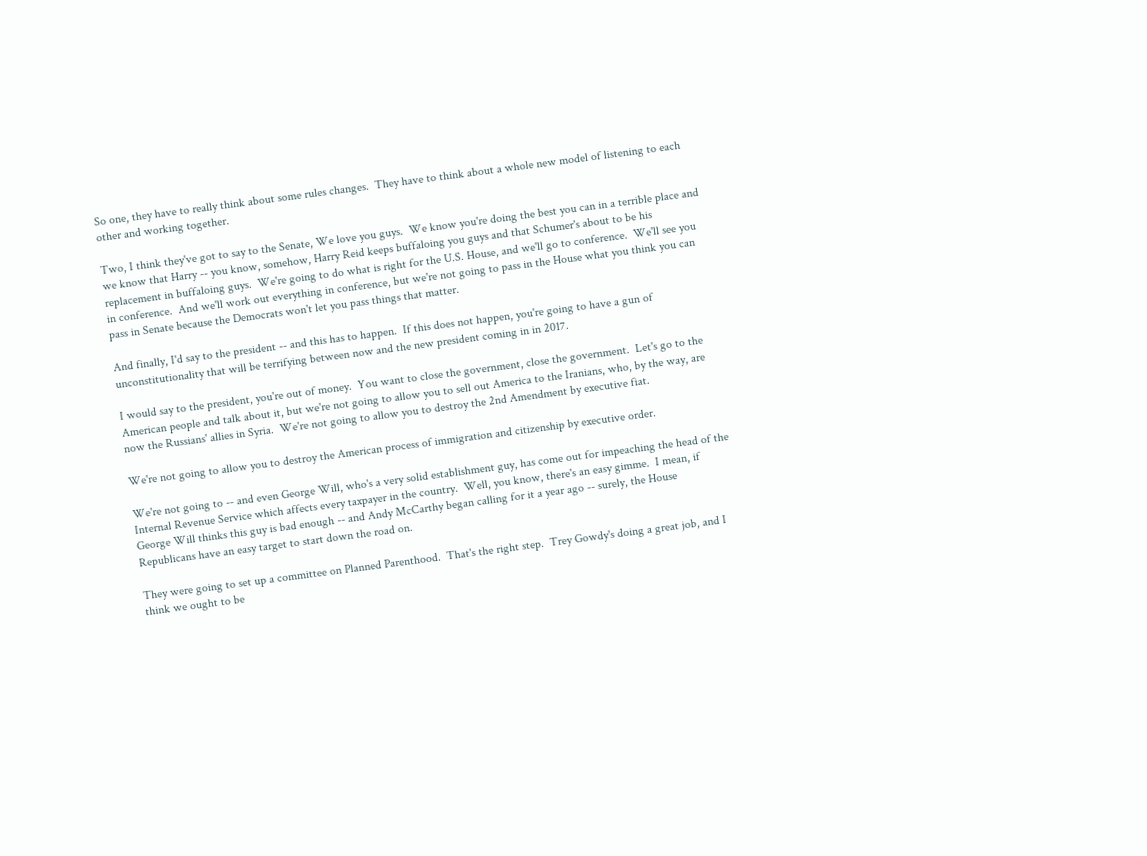So one, they have to really think about some rules changes.  They have to think about a whole new model of listening to each other and working together.

Two, I think they've got to say to the Senate, We love you guys.  We know you're doing the best you can in a terrible place and we know that Harry -- you know, somehow, Harry Reid keeps buffaloing you guys and that Schumer's about to be his replacement in buffaloing guys.  We're going to do what is right for the U.S. House, and we'll go to conference.  We'll see you in conference.  And we'll work out everything in conference, but we're not going to pass in the House what you think you can pass in Senate because the Democrats won't let you pass things that matter.

And finally, I'd say to the president -- and this has to happen.  If this does not happen, you're going to have a gun of unconstitutionality that will be terrifying between now and the new president coming in in 2017.

I would say to the president, you're out of money.  You want to close the government, close the government.  Let's go to the American people and talk about it, but we're not going to allow you to sell out America to the Iranians, who, by the way, are now the Russians' allies in Syria.  We're not going to allow you to destroy the 2nd Amendment by executive fiat.

We're not going to allow you to destroy the American process of immigration and citizenship by executive order.

We're not going to -- and even George Will, who's a very solid establishment guy, has come out for impeaching the head of the Internal Revenue Service which affects every taxpayer in the country.  Well, you know, there's an easy gimme.  I mean, if George Will thinks this guy is bad enough -- and Andy McCarthy began calling for it a year ago -- surely, the House Republicans have an easy target to start down the road on.

They were going to set up a committee on Planned Parenthood.  That's the right step.  Trey Gowdy's doing a great job, and I think we ought to be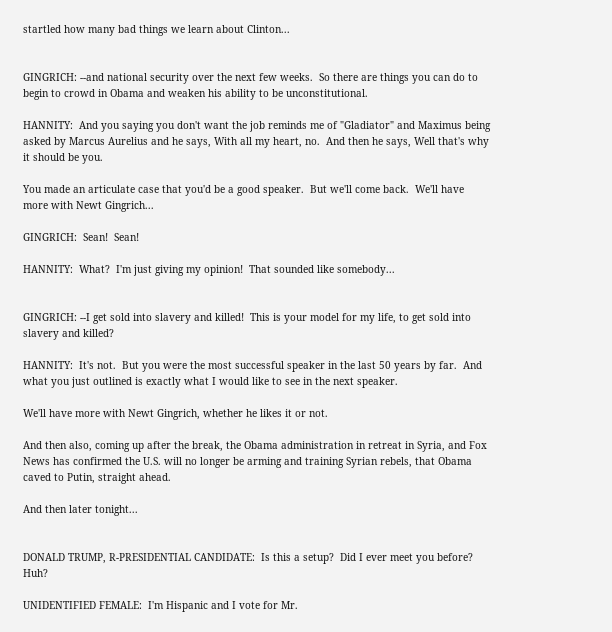startled how many bad things we learn about Clinton...


GINGRICH: --and national security over the next few weeks.  So there are things you can do to begin to crowd in Obama and weaken his ability to be unconstitutional.

HANNITY:  And you saying you don't want the job reminds me of "Gladiator" and Maximus being asked by Marcus Aurelius and he says, With all my heart, no.  And then he says, Well that's why it should be you.

You made an articulate case that you'd be a good speaker.  But we'll come back.  We'll have more with Newt Gingrich...

GINGRICH:  Sean!  Sean!

HANNITY:  What?  I'm just giving my opinion!  That sounded like somebody...


GINGRICH: --I get sold into slavery and killed!  This is your model for my life, to get sold into slavery and killed?

HANNITY:  It's not.  But you were the most successful speaker in the last 50 years by far.  And what you just outlined is exactly what I would like to see in the next speaker.

We'll have more with Newt Gingrich, whether he likes it or not.

And then also, coming up after the break, the Obama administration in retreat in Syria, and Fox News has confirmed the U.S. will no longer be arming and training Syrian rebels, that Obama caved to Putin, straight ahead.

And then later tonight...


DONALD TRUMP, R-PRESIDENTIAL CANDIDATE:  Is this a setup?  Did I ever meet you before?  Huh?

UNIDENTIFIED FEMALE:  I'm Hispanic and I vote for Mr.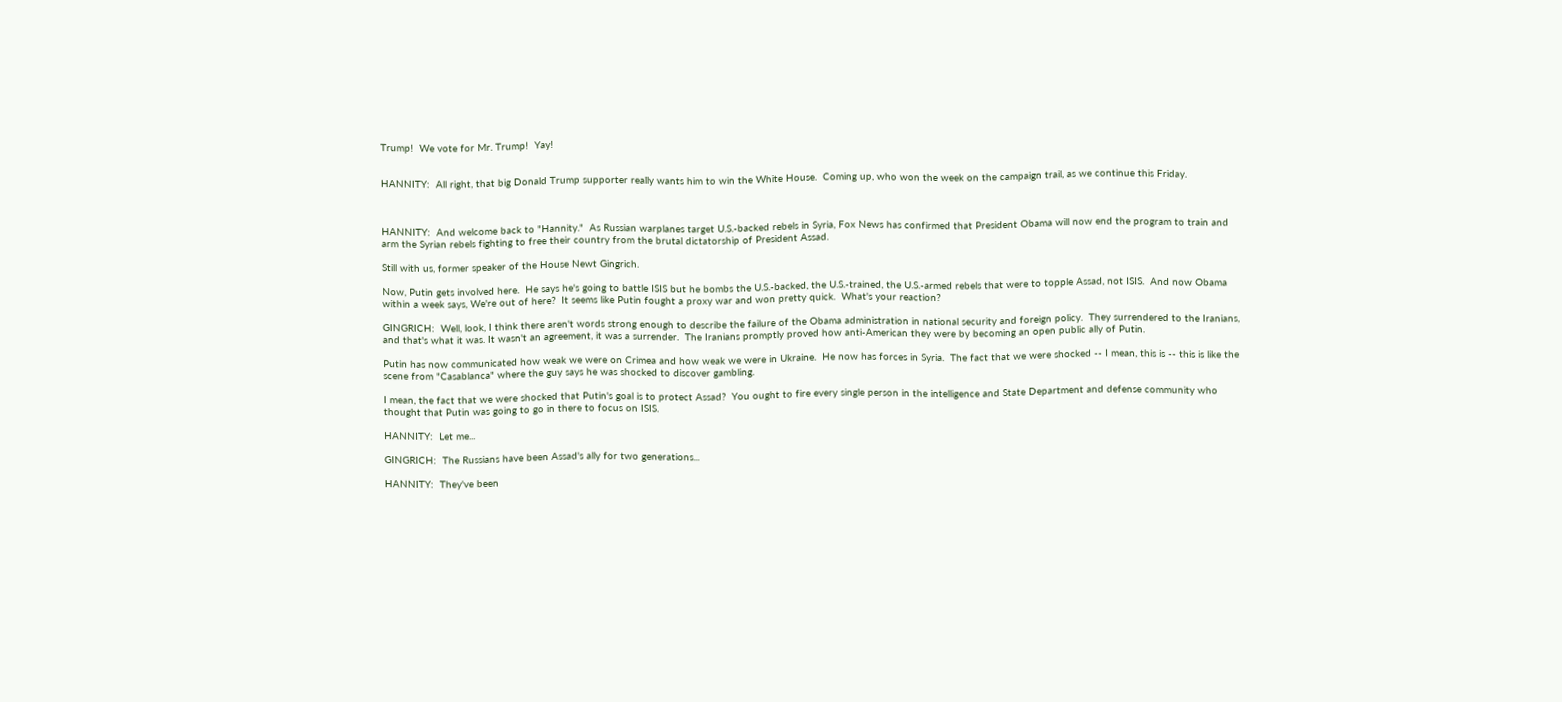Trump!  We vote for Mr. Trump!  Yay!


HANNITY:  All right, that big Donald Trump supporter really wants him to win the White House.  Coming up, who won the week on the campaign trail, as we continue this Friday.



HANNITY:  And welcome back to "Hannity."  As Russian warplanes target U.S.-backed rebels in Syria, Fox News has confirmed that President Obama will now end the program to train and arm the Syrian rebels fighting to free their country from the brutal dictatorship of President Assad.

Still with us, former speaker of the House Newt Gingrich.

Now, Putin gets involved here.  He says he's going to battle ISIS but he bombs the U.S.-backed, the U.S.-trained, the U.S.-armed rebels that were to topple Assad, not ISIS.  And now Obama within a week says, We're out of here?  It seems like Putin fought a proxy war and won pretty quick.  What's your reaction?

GINGRICH:  Well, look, I think there aren't words strong enough to describe the failure of the Obama administration in national security and foreign policy.  They surrendered to the Iranians, and that's what it was. It wasn't an agreement, it was a surrender.  The Iranians promptly proved how anti-American they were by becoming an open public ally of Putin.

Putin has now communicated how weak we were on Crimea and how weak we were in Ukraine.  He now has forces in Syria.  The fact that we were shocked -- I mean, this is -- this is like the scene from "Casablanca" where the guy says he was shocked to discover gambling.

I mean, the fact that we were shocked that Putin's goal is to protect Assad?  You ought to fire every single person in the intelligence and State Department and defense community who thought that Putin was going to go in there to focus on ISIS.

HANNITY:  Let me...

GINGRICH:  The Russians have been Assad's ally for two generations...

HANNITY:  They've been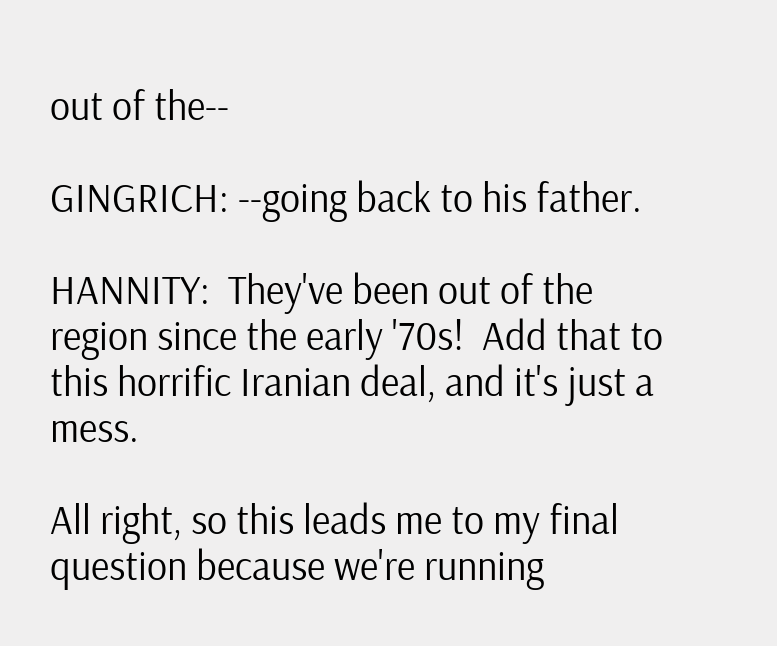out of the--

GINGRICH: --going back to his father.

HANNITY:  They've been out of the region since the early '70s!  Add that to this horrific Iranian deal, and it's just a mess.

All right, so this leads me to my final question because we're running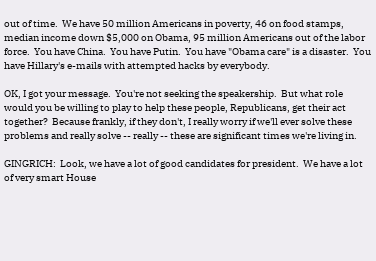out of time.  We have 50 million Americans in poverty, 46 on food stamps, median income down $5,000 on Obama, 95 million Americans out of the labor force.  You have China.  You have Putin.  You have "Obama care" is a disaster.  You have Hillary's e-mails with attempted hacks by everybody.

OK, I got your message.  You're not seeking the speakership.  But what role would you be willing to play to help these people, Republicans, get their act together?  Because frankly, if they don't, I really worry if we'll ever solve these problems and really solve -- really -- these are significant times we're living in.

GINGRICH:  Look, we have a lot of good candidates for president.  We have a lot of very smart House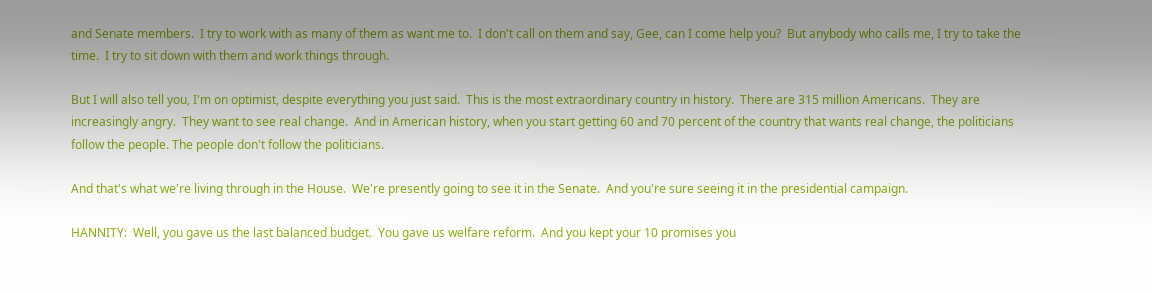and Senate members.  I try to work with as many of them as want me to.  I don't call on them and say, Gee, can I come help you?  But anybody who calls me, I try to take the time.  I try to sit down with them and work things through.

But I will also tell you, I'm on optimist, despite everything you just said.  This is the most extraordinary country in history.  There are 315 million Americans.  They are increasingly angry.  They want to see real change.  And in American history, when you start getting 60 and 70 percent of the country that wants real change, the politicians follow the people. The people don't follow the politicians.

And that's what we're living through in the House.  We're presently going to see it in the Senate.  And you're sure seeing it in the presidential campaign.

HANNITY:  Well, you gave us the last balanced budget.  You gave us welfare reform.  And you kept your 10 promises you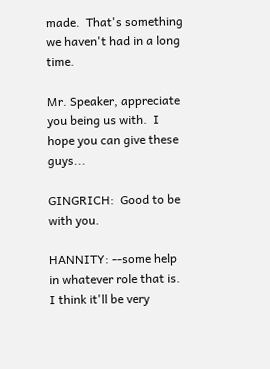made.  That's something we haven't had in a long time.

Mr. Speaker, appreciate you being us with.  I hope you can give these guys...

GINGRICH:  Good to be with you.

HANNITY: --some help in whatever role that is.  I think it'll be very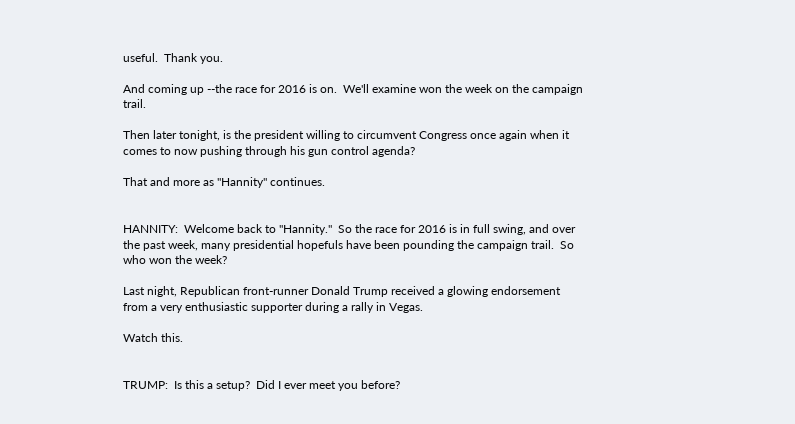useful.  Thank you.

And coming up --the race for 2016 is on.  We'll examine won the week on the campaign trail.

Then later tonight, is the president willing to circumvent Congress once again when it comes to now pushing through his gun control agenda?

That and more as "Hannity" continues.


HANNITY:  Welcome back to "Hannity."  So the race for 2016 is in full swing, and over the past week, many presidential hopefuls have been pounding the campaign trail.  So who won the week?

Last night, Republican front-runner Donald Trump received a glowing endorsement from a very enthusiastic supporter during a rally in Vegas.

Watch this.


TRUMP:  Is this a setup?  Did I ever meet you before?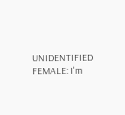UNIDENTIFIED FEMALE: I'm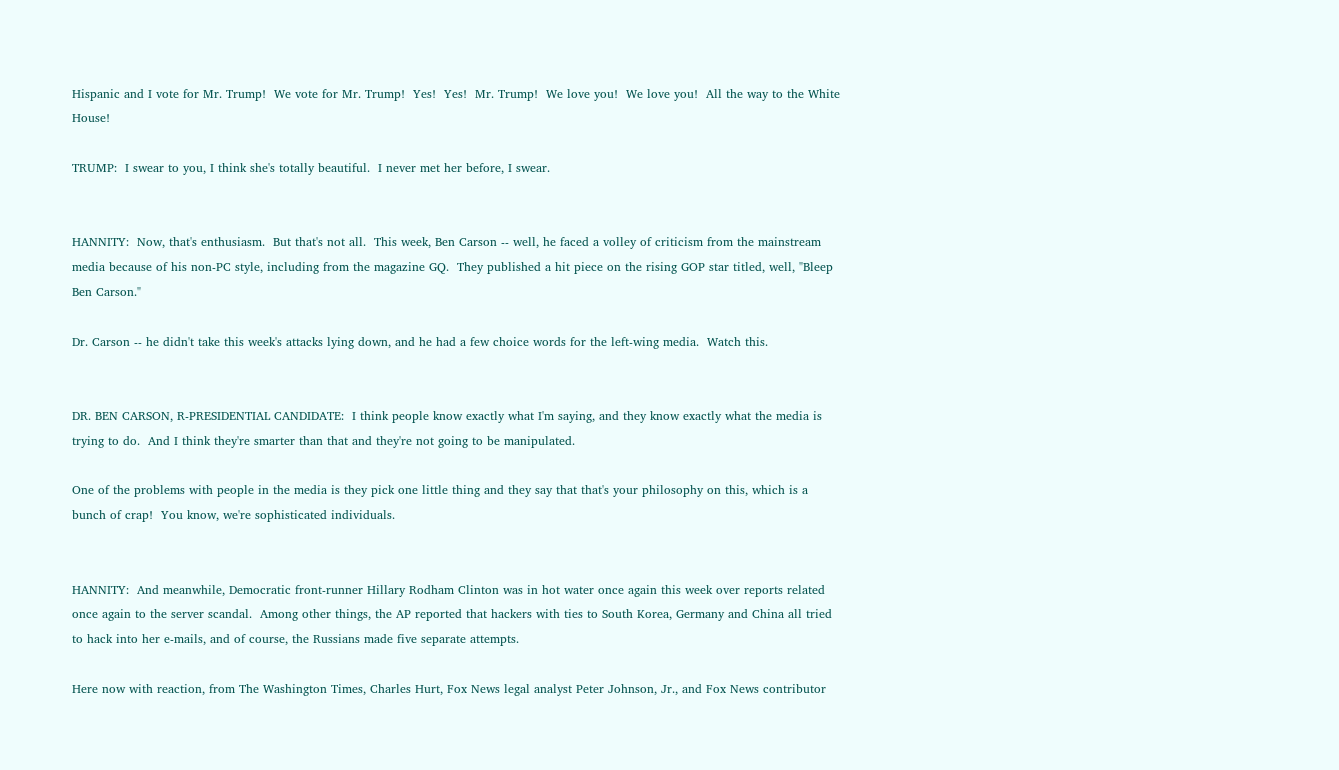Hispanic and I vote for Mr. Trump!  We vote for Mr. Trump!  Yes!  Yes!  Mr. Trump!  We love you!  We love you!  All the way to the White House!

TRUMP:  I swear to you, I think she's totally beautiful.  I never met her before, I swear.


HANNITY:  Now, that's enthusiasm.  But that's not all.  This week, Ben Carson -- well, he faced a volley of criticism from the mainstream media because of his non-PC style, including from the magazine GQ.  They published a hit piece on the rising GOP star titled, well, "Bleep Ben Carson."

Dr. Carson -- he didn't take this week's attacks lying down, and he had a few choice words for the left-wing media.  Watch this.


DR. BEN CARSON, R-PRESIDENTIAL CANDIDATE:  I think people know exactly what I'm saying, and they know exactly what the media is trying to do.  And I think they're smarter than that and they're not going to be manipulated.

One of the problems with people in the media is they pick one little thing and they say that that's your philosophy on this, which is a bunch of crap!  You know, we're sophisticated individuals.


HANNITY:  And meanwhile, Democratic front-runner Hillary Rodham Clinton was in hot water once again this week over reports related once again to the server scandal.  Among other things, the AP reported that hackers with ties to South Korea, Germany and China all tried to hack into her e-mails, and of course, the Russians made five separate attempts.

Here now with reaction, from The Washington Times, Charles Hurt, Fox News legal analyst Peter Johnson, Jr., and Fox News contributor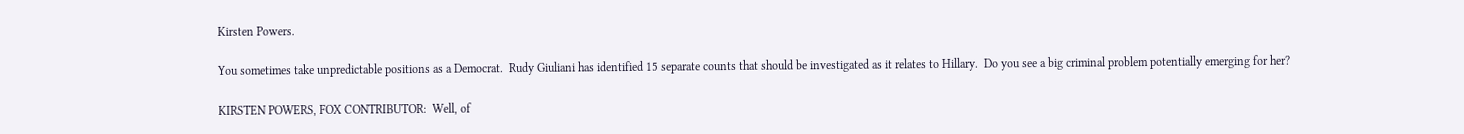Kirsten Powers.

You sometimes take unpredictable positions as a Democrat.  Rudy Giuliani has identified 15 separate counts that should be investigated as it relates to Hillary.  Do you see a big criminal problem potentially emerging for her?

KIRSTEN POWERS, FOX CONTRIBUTOR:  Well, of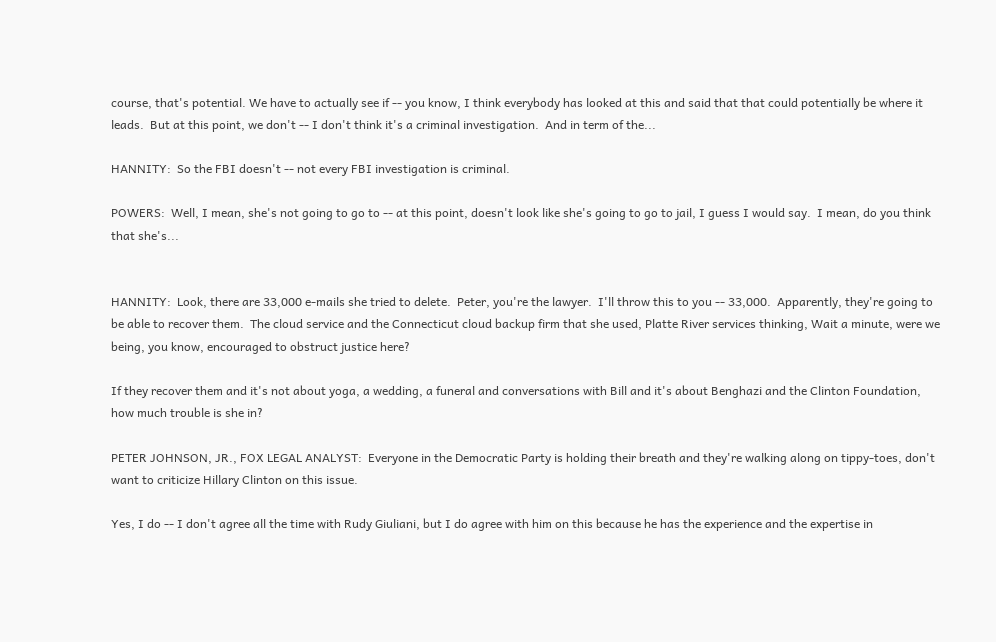course, that's potential. We have to actually see if -- you know, I think everybody has looked at this and said that that could potentially be where it leads.  But at this point, we don't -- I don't think it's a criminal investigation.  And in term of the...

HANNITY:  So the FBI doesn't -- not every FBI investigation is criminal.

POWERS:  Well, I mean, she's not going to go to -- at this point, doesn't look like she's going to go to jail, I guess I would say.  I mean, do you think that she's...


HANNITY:  Look, there are 33,000 e-mails she tried to delete.  Peter, you're the lawyer.  I'll throw this to you -- 33,000.  Apparently, they're going to be able to recover them.  The cloud service and the Connecticut cloud backup firm that she used, Platte River services thinking, Wait a minute, were we being, you know, encouraged to obstruct justice here?

If they recover them and it's not about yoga, a wedding, a funeral and conversations with Bill and it's about Benghazi and the Clinton Foundation, how much trouble is she in?

PETER JOHNSON, JR., FOX LEGAL ANALYST:  Everyone in the Democratic Party is holding their breath and they're walking along on tippy-toes, don't want to criticize Hillary Clinton on this issue.

Yes, I do -- I don't agree all the time with Rudy Giuliani, but I do agree with him on this because he has the experience and the expertise in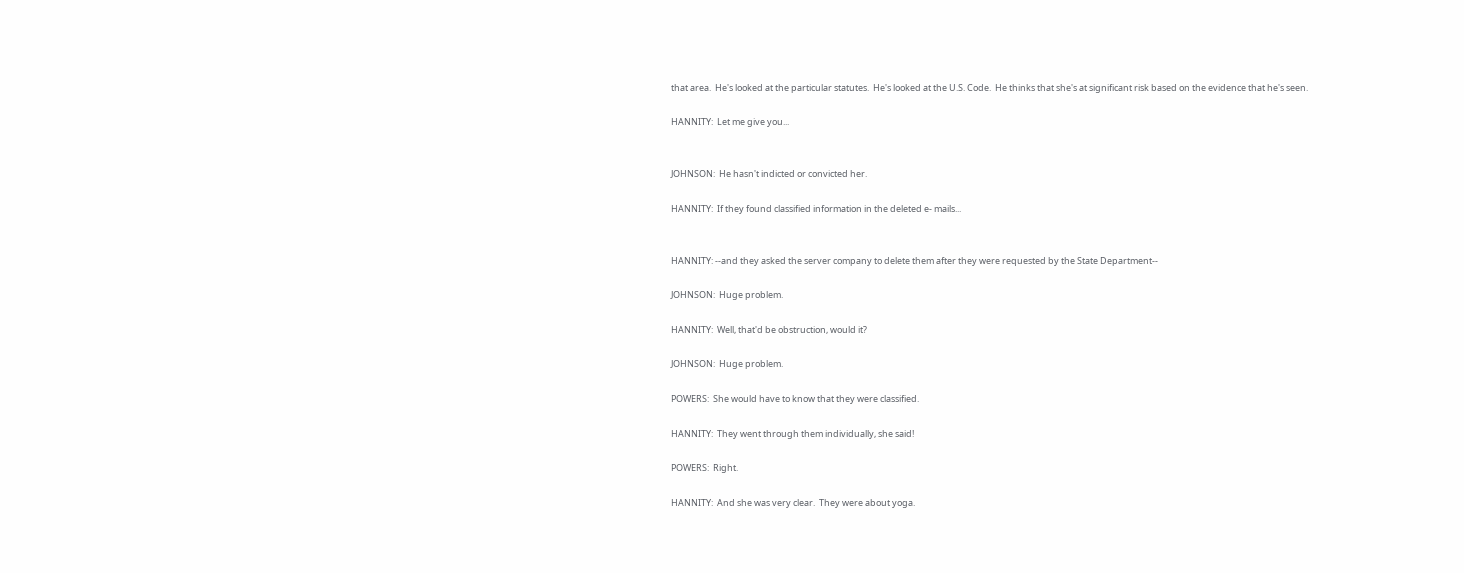that area.  He's looked at the particular statutes.  He's looked at the U.S. Code.  He thinks that she's at significant risk based on the evidence that he's seen.

HANNITY:  Let me give you...


JOHNSON:  He hasn't indicted or convicted her.

HANNITY:  If they found classified information in the deleted e- mails...


HANNITY: --and they asked the server company to delete them after they were requested by the State Department--

JOHNSON:  Huge problem.

HANNITY:  Well, that'd be obstruction, would it?

JOHNSON:  Huge problem.

POWERS:  She would have to know that they were classified.

HANNITY:  They went through them individually, she said!

POWERS:  Right.

HANNITY:  And she was very clear.  They were about yoga.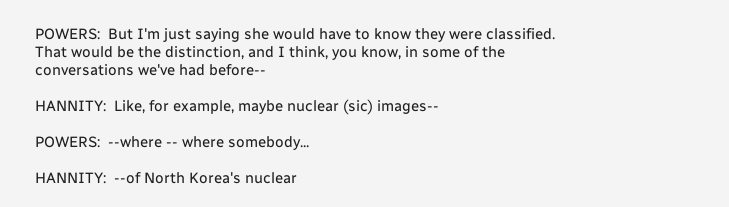POWERS:  But I'm just saying she would have to know they were classified.  That would be the distinction, and I think, you know, in some of the conversations we've had before--

HANNITY:  Like, for example, maybe nuclear (sic) images--

POWERS:  --where -- where somebody...

HANNITY:  --of North Korea's nuclear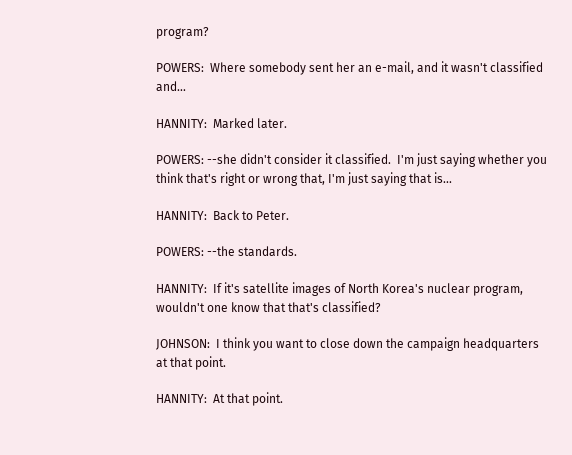program?

POWERS:  Where somebody sent her an e-mail, and it wasn't classified and...

HANNITY:  Marked later.

POWERS: --she didn't consider it classified.  I'm just saying whether you think that's right or wrong that, I'm just saying that is...

HANNITY:  Back to Peter.

POWERS: --the standards.

HANNITY:  If it's satellite images of North Korea's nuclear program, wouldn't one know that that's classified?

JOHNSON:  I think you want to close down the campaign headquarters at that point.

HANNITY:  At that point.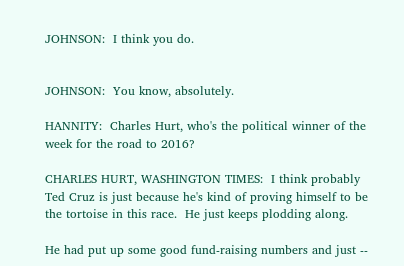JOHNSON:  I think you do.


JOHNSON:  You know, absolutely.

HANNITY:  Charles Hurt, who's the political winner of the week for the road to 2016?

CHARLES HURT, WASHINGTON TIMES:  I think probably Ted Cruz is just because he's kind of proving himself to be the tortoise in this race.  He just keeps plodding along.

He had put up some good fund-raising numbers and just --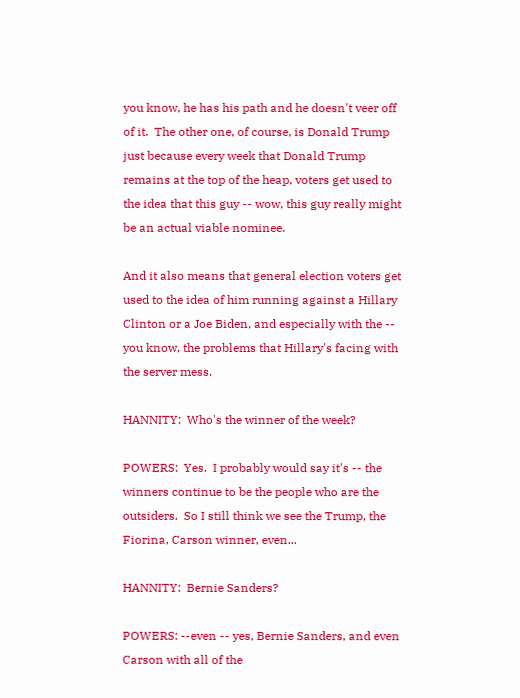you know, he has his path and he doesn't veer off of it.  The other one, of course, is Donald Trump just because every week that Donald Trump remains at the top of the heap, voters get used to the idea that this guy -- wow, this guy really might be an actual viable nominee.

And it also means that general election voters get used to the idea of him running against a Hillary Clinton or a Joe Biden, and especially with the -- you know, the problems that Hillary's facing with the server mess.

HANNITY:  Who's the winner of the week?

POWERS:  Yes.  I probably would say it's -- the winners continue to be the people who are the outsiders.  So I still think we see the Trump, the Fiorina, Carson winner, even...

HANNITY:  Bernie Sanders?

POWERS: --even -- yes, Bernie Sanders, and even Carson with all of the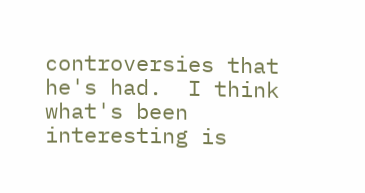controversies that he's had.  I think what's been interesting is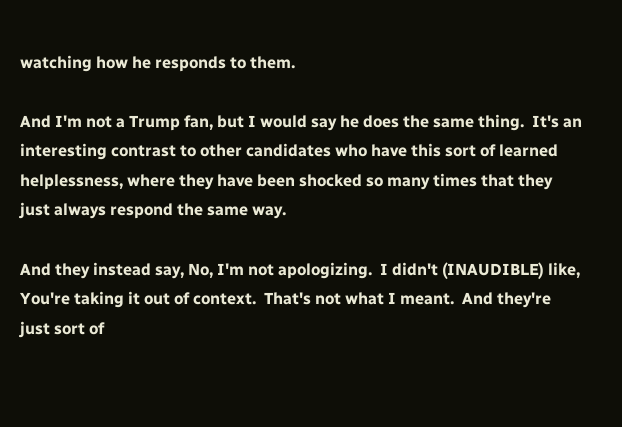watching how he responds to them.

And I'm not a Trump fan, but I would say he does the same thing.  It's an interesting contrast to other candidates who have this sort of learned helplessness, where they have been shocked so many times that they just always respond the same way.

And they instead say, No, I'm not apologizing.  I didn't (INAUDIBLE) like, You're taking it out of context.  That's not what I meant.  And they're just sort of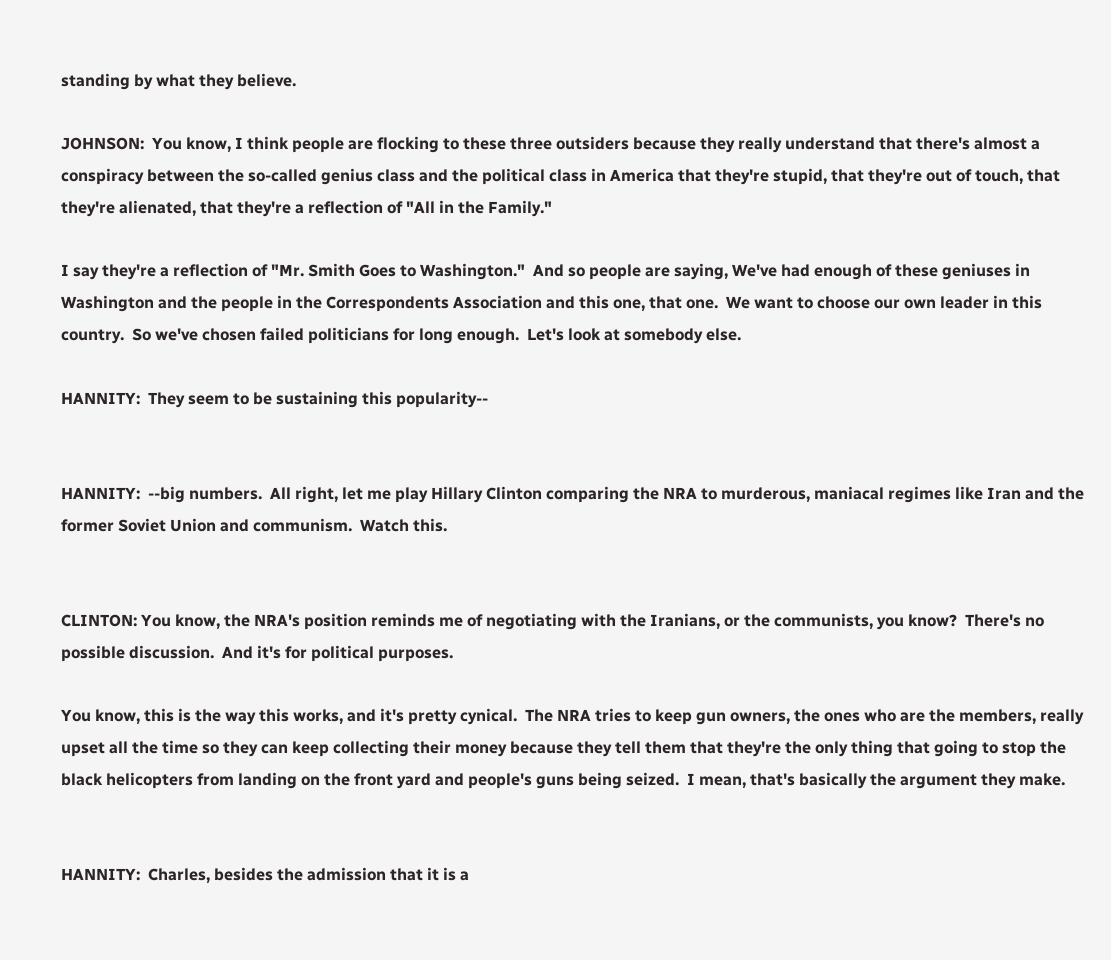standing by what they believe.

JOHNSON:  You know, I think people are flocking to these three outsiders because they really understand that there's almost a conspiracy between the so-called genius class and the political class in America that they're stupid, that they're out of touch, that they're alienated, that they're a reflection of "All in the Family."

I say they're a reflection of "Mr. Smith Goes to Washington."  And so people are saying, We've had enough of these geniuses in Washington and the people in the Correspondents Association and this one, that one.  We want to choose our own leader in this country.  So we've chosen failed politicians for long enough.  Let's look at somebody else.

HANNITY:  They seem to be sustaining this popularity--


HANNITY:  --big numbers.  All right, let me play Hillary Clinton comparing the NRA to murderous, maniacal regimes like Iran and the former Soviet Union and communism.  Watch this.


CLINTON: You know, the NRA's position reminds me of negotiating with the Iranians, or the communists, you know?  There's no possible discussion.  And it's for political purposes.

You know, this is the way this works, and it's pretty cynical.  The NRA tries to keep gun owners, the ones who are the members, really upset all the time so they can keep collecting their money because they tell them that they're the only thing that going to stop the black helicopters from landing on the front yard and people's guns being seized.  I mean, that's basically the argument they make.


HANNITY:  Charles, besides the admission that it is a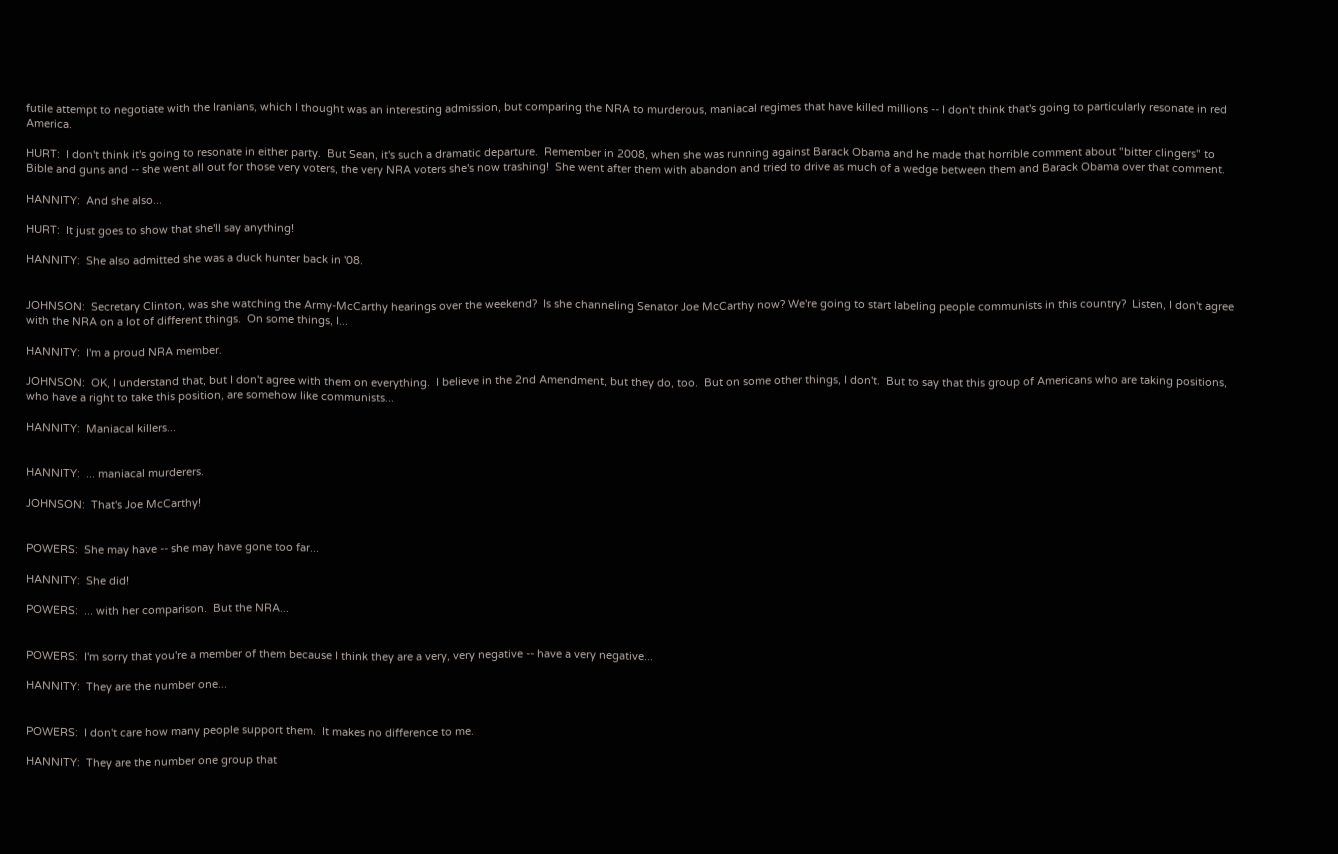futile attempt to negotiate with the Iranians, which I thought was an interesting admission, but comparing the NRA to murderous, maniacal regimes that have killed millions -- I don't think that's going to particularly resonate in red America.

HURT:  I don't think it's going to resonate in either party.  But Sean, it's such a dramatic departure.  Remember in 2008, when she was running against Barack Obama and he made that horrible comment about "bitter clingers" to Bible and guns and -- she went all out for those very voters, the very NRA voters she's now trashing!  She went after them with abandon and tried to drive as much of a wedge between them and Barack Obama over that comment.

HANNITY:  And she also...

HURT:  It just goes to show that she'll say anything!

HANNITY:  She also admitted she was a duck hunter back in '08.


JOHNSON:  Secretary Clinton, was she watching the Army-McCarthy hearings over the weekend?  Is she channeling Senator Joe McCarthy now? We're going to start labeling people communists in this country?  Listen, I don't agree with the NRA on a lot of different things.  On some things, I...

HANNITY:  I'm a proud NRA member.

JOHNSON:  OK, I understand that, but I don't agree with them on everything.  I believe in the 2nd Amendment, but they do, too.  But on some other things, I don't.  But to say that this group of Americans who are taking positions, who have a right to take this position, are somehow like communists...

HANNITY:  Maniacal killers...


HANNITY:  ... maniacal murderers.

JOHNSON:  That's Joe McCarthy!


POWERS:  She may have -- she may have gone too far...

HANNITY:  She did!

POWERS:  ... with her comparison.  But the NRA...


POWERS:  I'm sorry that you're a member of them because I think they are a very, very negative -- have a very negative...

HANNITY:  They are the number one...


POWERS:  I don't care how many people support them.  It makes no difference to me.

HANNITY:  They are the number one group that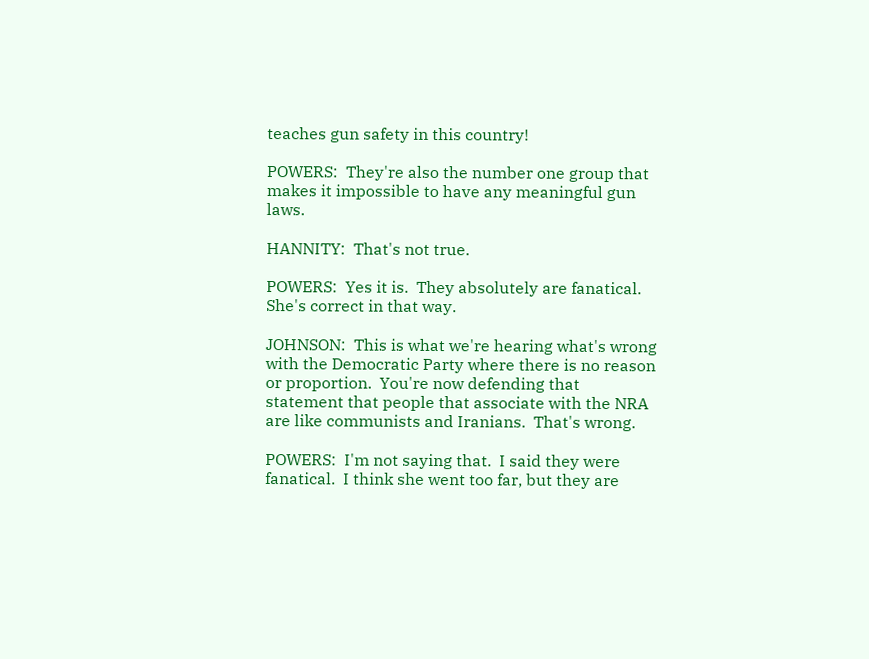teaches gun safety in this country!

POWERS:  They're also the number one group that makes it impossible to have any meaningful gun laws.

HANNITY:  That's not true.

POWERS:  Yes it is.  They absolutely are fanatical.  She's correct in that way.

JOHNSON:  This is what we're hearing what's wrong with the Democratic Party where there is no reason or proportion.  You're now defending that statement that people that associate with the NRA are like communists and Iranians.  That's wrong.

POWERS:  I'm not saying that.  I said they were fanatical.  I think she went too far, but they are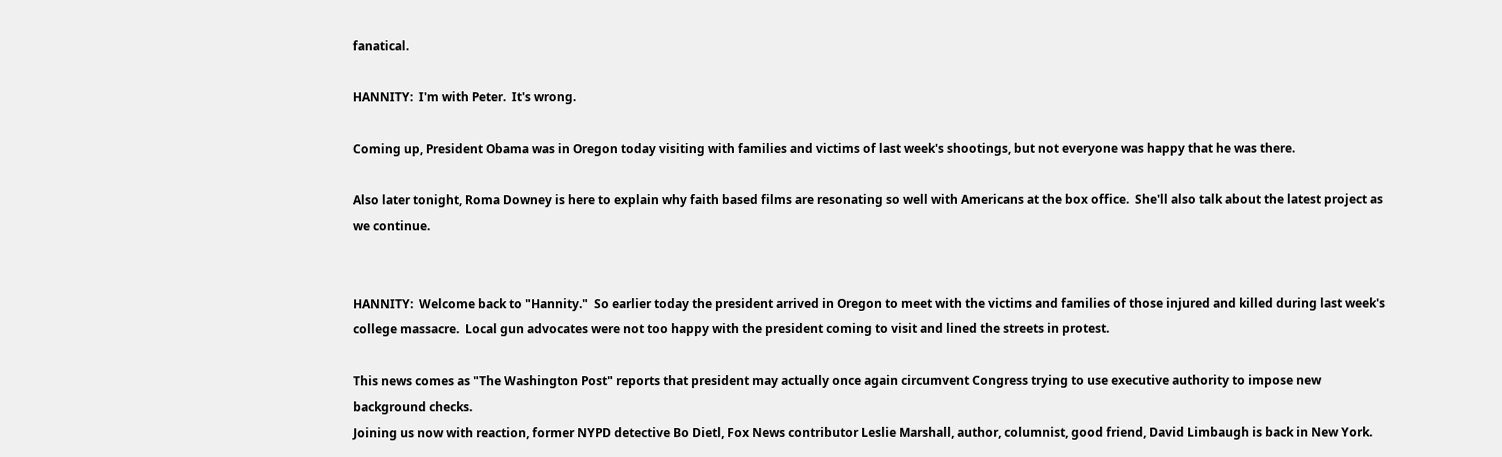fanatical.

HANNITY:  I'm with Peter.  It's wrong.

Coming up, President Obama was in Oregon today visiting with families and victims of last week's shootings, but not everyone was happy that he was there.

Also later tonight, Roma Downey is here to explain why faith based films are resonating so well with Americans at the box office.  She'll also talk about the latest project as we continue.


HANNITY:  Welcome back to "Hannity."  So earlier today the president arrived in Oregon to meet with the victims and families of those injured and killed during last week's college massacre.  Local gun advocates were not too happy with the president coming to visit and lined the streets in protest.

This news comes as "The Washington Post" reports that president may actually once again circumvent Congress trying to use executive authority to impose new background checks.
Joining us now with reaction, former NYPD detective Bo Dietl, Fox News contributor Leslie Marshall, author, columnist, good friend, David Limbaugh is back in New York.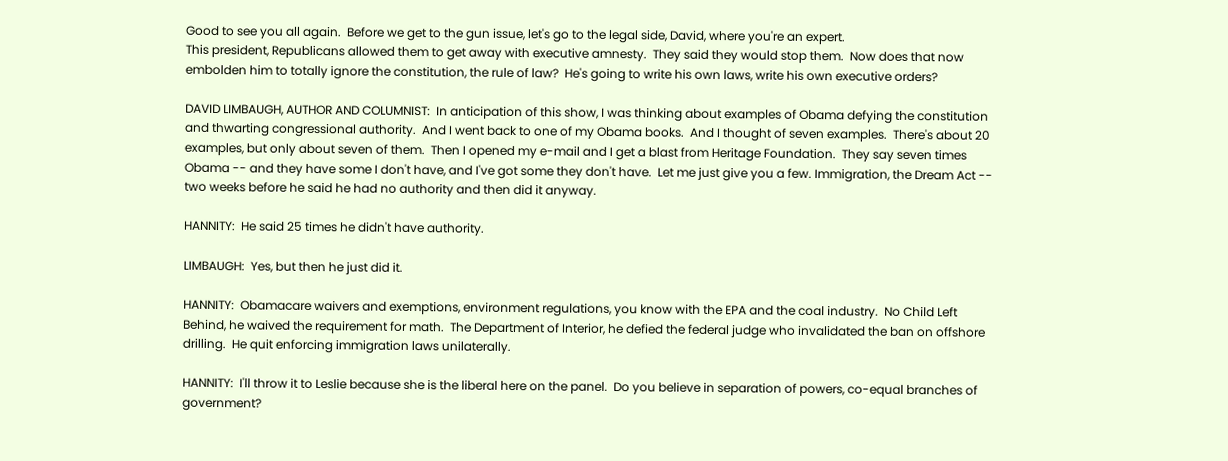Good to see you all again.  Before we get to the gun issue, let's go to the legal side, David, where you're an expert.
This president, Republicans allowed them to get away with executive amnesty.  They said they would stop them.  Now does that now embolden him to totally ignore the constitution, the rule of law?  He's going to write his own laws, write his own executive orders?

DAVID LIMBAUGH, AUTHOR AND COLUMNIST:  In anticipation of this show, I was thinking about examples of Obama defying the constitution and thwarting congressional authority.  And I went back to one of my Obama books.  And I thought of seven examples.  There's about 20 examples, but only about seven of them.  Then I opened my e-mail and I get a blast from Heritage Foundation.  They say seven times Obama -- and they have some I don't have, and I've got some they don't have.  Let me just give you a few. Immigration, the Dream Act -- two weeks before he said he had no authority and then did it anyway.

HANNITY:  He said 25 times he didn't have authority.

LIMBAUGH:  Yes, but then he just did it.

HANNITY:  Obamacare waivers and exemptions, environment regulations, you know with the EPA and the coal industry.  No Child Left Behind, he waived the requirement for math.  The Department of Interior, he defied the federal judge who invalidated the ban on offshore drilling.  He quit enforcing immigration laws unilaterally.

HANNITY:  I'll throw it to Leslie because she is the liberal here on the panel.  Do you believe in separation of powers, co-equal branches of government?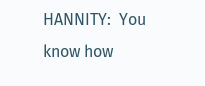HANNITY:  You know how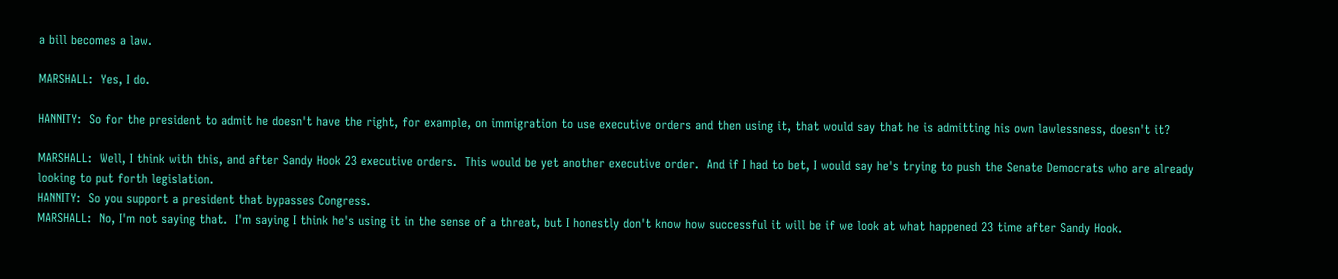a bill becomes a law.

MARSHALL:  Yes, I do.

HANNITY:  So for the president to admit he doesn't have the right, for example, on immigration to use executive orders and then using it, that would say that he is admitting his own lawlessness, doesn't it?

MARSHALL:  Well, I think with this, and after Sandy Hook 23 executive orders.  This would be yet another executive order.  And if I had to bet, I would say he's trying to push the Senate Democrats who are already looking to put forth legislation.
HANNITY:  So you support a president that bypasses Congress.
MARSHALL:  No, I'm not saying that.  I'm saying I think he's using it in the sense of a threat, but I honestly don't know how successful it will be if we look at what happened 23 time after Sandy Hook.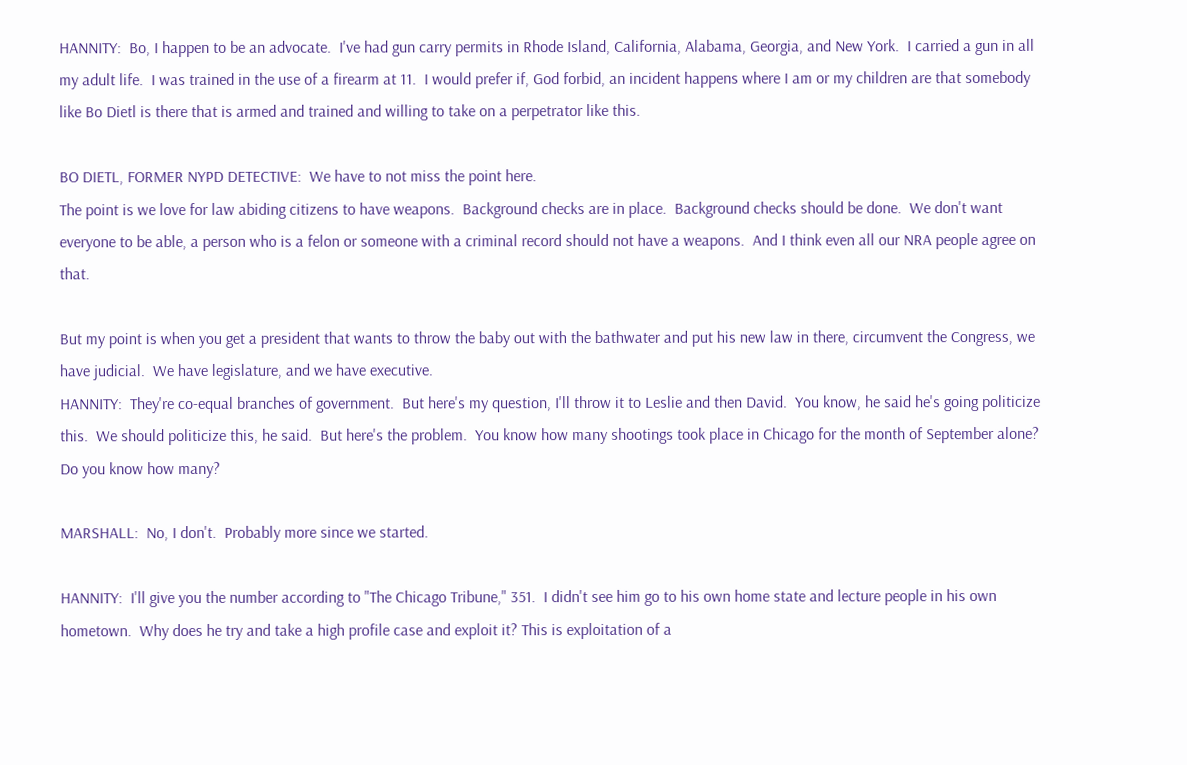HANNITY:  Bo, I happen to be an advocate.  I've had gun carry permits in Rhode Island, California, Alabama, Georgia, and New York.  I carried a gun in all my adult life.  I was trained in the use of a firearm at 11.  I would prefer if, God forbid, an incident happens where I am or my children are that somebody like Bo Dietl is there that is armed and trained and willing to take on a perpetrator like this.

BO DIETL, FORMER NYPD DETECTIVE:  We have to not miss the point here.
The point is we love for law abiding citizens to have weapons.  Background checks are in place.  Background checks should be done.  We don't want everyone to be able, a person who is a felon or someone with a criminal record should not have a weapons.  And I think even all our NRA people agree on that.

But my point is when you get a president that wants to throw the baby out with the bathwater and put his new law in there, circumvent the Congress, we have judicial.  We have legislature, and we have executive.
HANNITY:  They're co-equal branches of government.  But here's my question, I'll throw it to Leslie and then David.  You know, he said he's going politicize this.  We should politicize this, he said.  But here's the problem.  You know how many shootings took place in Chicago for the month of September alone?  Do you know how many?

MARSHALL:  No, I don't.  Probably more since we started.

HANNITY:  I'll give you the number according to "The Chicago Tribune," 351.  I didn't see him go to his own home state and lecture people in his own hometown.  Why does he try and take a high profile case and exploit it? This is exploitation of a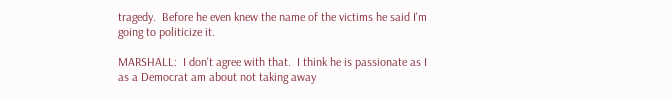tragedy.  Before he even knew the name of the victims he said I'm going to politicize it.

MARSHALL:  I don't agree with that.  I think he is passionate as I as a Democrat am about not taking away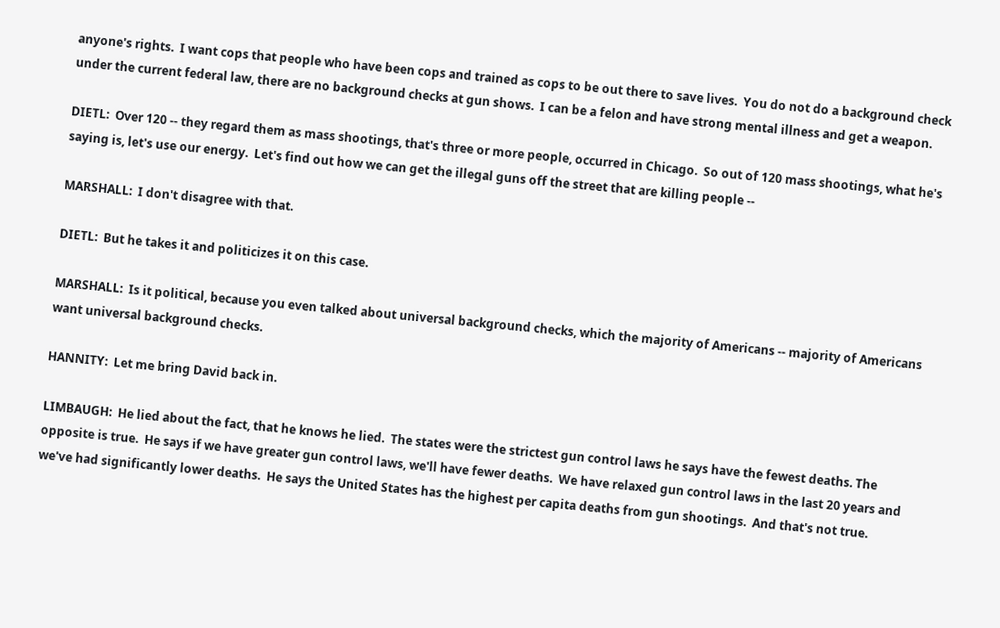anyone's rights.  I want cops that people who have been cops and trained as cops to be out there to save lives.  You do not do a background check under the current federal law, there are no background checks at gun shows.  I can be a felon and have strong mental illness and get a weapon.

DIETL:  Over 120 -- they regard them as mass shootings, that's three or more people, occurred in Chicago.  So out of 120 mass shootings, what he's saying is, let's use our energy.  Let's find out how we can get the illegal guns off the street that are killing people --

MARSHALL:  I don't disagree with that.

DIETL:  But he takes it and politicizes it on this case.

MARSHALL:  Is it political, because you even talked about universal background checks, which the majority of Americans -- majority of Americans want universal background checks.

HANNITY:  Let me bring David back in.

LIMBAUGH:  He lied about the fact, that he knows he lied.  The states were the strictest gun control laws he says have the fewest deaths. The opposite is true.  He says if we have greater gun control laws, we'll have fewer deaths.  We have relaxed gun control laws in the last 20 years and we've had significantly lower deaths.  He says the United States has the highest per capita deaths from gun shootings.  And that's not true.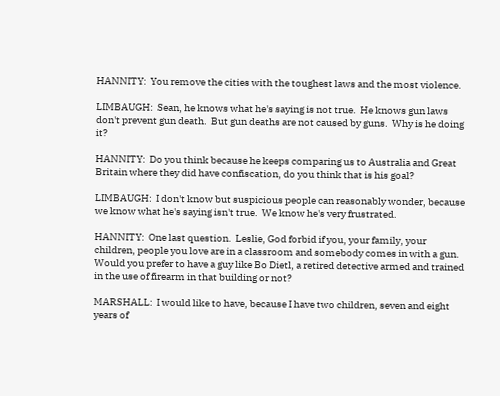HANNITY:  You remove the cities with the toughest laws and the most violence.

LIMBAUGH:  Sean, he knows what he's saying is not true.  He knows gun laws don't prevent gun death.  But gun deaths are not caused by guns.  Why is he doing it?

HANNITY:  Do you think because he keeps comparing us to Australia and Great Britain where they did have confiscation, do you think that is his goal?

LIMBAUGH:  I don't know but suspicious people can reasonably wonder, because we know what he's saying isn't true.  We know he's very frustrated.

HANNITY:  One last question.  Leslie, God forbid if you, your family, your children, people you love are in a classroom and somebody comes in with a gun.  Would you prefer to have a guy like Bo Dietl, a retired detective armed and trained in the use of firearm in that building or not?

MARSHALL:  I would like to have, because I have two children, seven and eight years of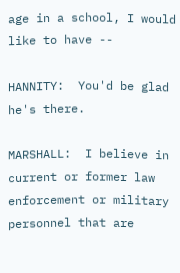age in a school, I would like to have --

HANNITY:  You'd be glad he's there.

MARSHALL:  I believe in current or former law enforcement or military personnel that are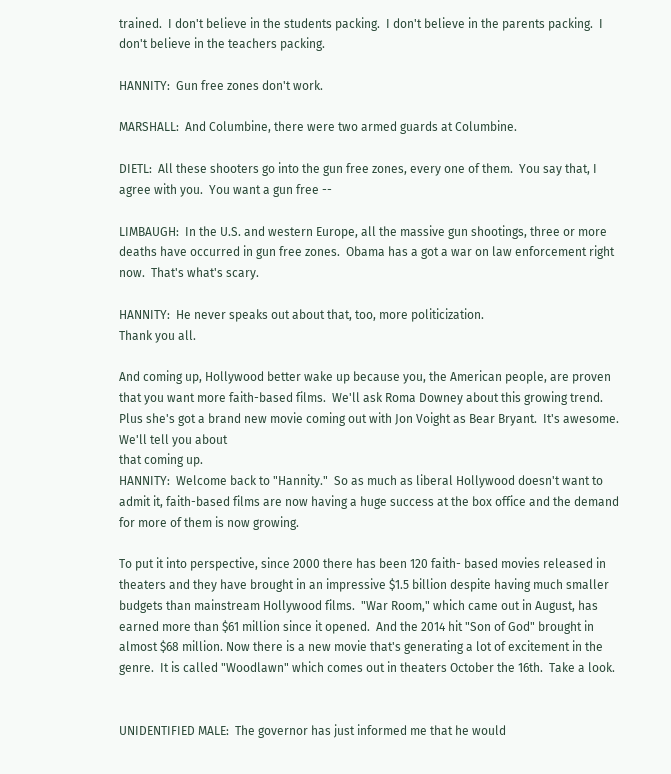trained.  I don't believe in the students packing.  I don't believe in the parents packing.  I don't believe in the teachers packing.

HANNITY:  Gun free zones don't work.

MARSHALL:  And Columbine, there were two armed guards at Columbine.

DIETL:  All these shooters go into the gun free zones, every one of them.  You say that, I agree with you.  You want a gun free --

LIMBAUGH:  In the U.S. and western Europe, all the massive gun shootings, three or more deaths have occurred in gun free zones.  Obama has a got a war on law enforcement right now.  That's what's scary.

HANNITY:  He never speaks out about that, too, more politicization.
Thank you all.

And coming up, Hollywood better wake up because you, the American people, are proven that you want more faith-based films.  We'll ask Roma Downey about this growing trend.  Plus she's got a brand new movie coming out with Jon Voight as Bear Bryant.  It's awesome.  We'll tell you about
that coming up.
HANNITY:  Welcome back to "Hannity."  So as much as liberal Hollywood doesn't want to admit it, faith-based films are now having a huge success at the box office and the demand for more of them is now growing.

To put it into perspective, since 2000 there has been 120 faith- based movies released in theaters and they have brought in an impressive $1.5 billion despite having much smaller budgets than mainstream Hollywood films.  "War Room," which came out in August, has earned more than $61 million since it opened.  And the 2014 hit "Son of God" brought in almost $68 million. Now there is a new movie that's generating a lot of excitement in the genre.  It is called "Woodlawn" which comes out in theaters October the 16th.  Take a look.


UNIDENTIFIED MALE:  The governor has just informed me that he would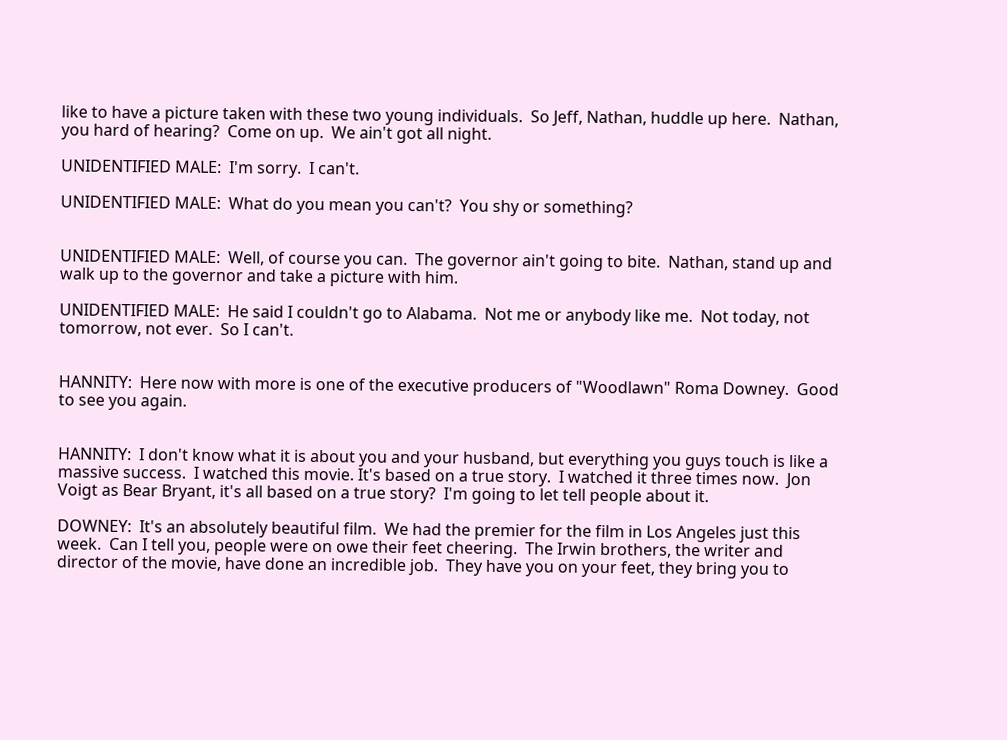like to have a picture taken with these two young individuals.  So Jeff, Nathan, huddle up here.  Nathan, you hard of hearing?  Come on up.  We ain't got all night.

UNIDENTIFIED MALE:  I'm sorry.  I can't.

UNIDENTIFIED MALE:  What do you mean you can't?  You shy or something?


UNIDENTIFIED MALE:  Well, of course you can.  The governor ain't going to bite.  Nathan, stand up and walk up to the governor and take a picture with him.

UNIDENTIFIED MALE:  He said I couldn't go to Alabama.  Not me or anybody like me.  Not today, not tomorrow, not ever.  So I can't.


HANNITY:  Here now with more is one of the executive producers of "Woodlawn" Roma Downey.  Good to see you again.


HANNITY:  I don't know what it is about you and your husband, but everything you guys touch is like a massive success.  I watched this movie. It's based on a true story.  I watched it three times now.  Jon Voigt as Bear Bryant, it's all based on a true story?  I'm going to let tell people about it.

DOWNEY:  It's an absolutely beautiful film.  We had the premier for the film in Los Angeles just this week.  Can I tell you, people were on owe their feet cheering.  The Irwin brothers, the writer and director of the movie, have done an incredible job.  They have you on your feet, they bring you to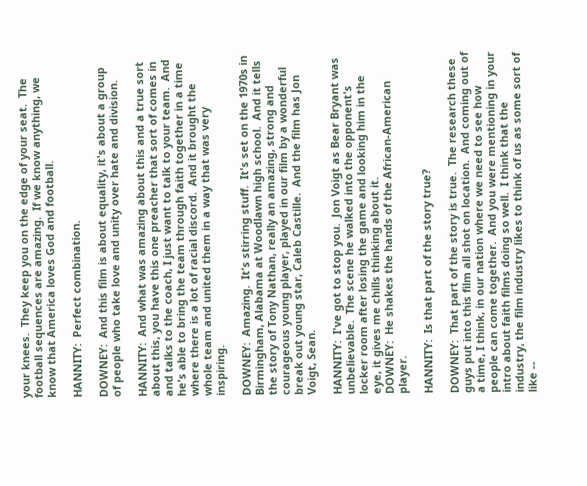your knees.  They keep you on the edge of your seat.  The football sequences are amazing.  If we know anything, we know that America loves God and football.

HANNITY:  Perfect combination.

DOWNEY:  And this film is about equality, it's about a group of people who take love and unity over hate and division.

HANNITY:  And what was amazing about this and a true sort about this, you have this one preacher that sort of comes in and talks to the coach, I just want to talk to your team.  And he's able to bring the team through faith together in a time where there is a lot of racial discord.  And it brought the whole team and united them in a way that was very inspiring.

DOWNEY:  Amazing.  It's stirring stuff.  It's set on the 1970s in Birmingham, Alabama at Woodlawn high school.  And it tells the story of Tony Nathan, really an amazing, strong and courageous young player, played in our film by a wonderful break out young star, Caleb Castille.  And the film has Jon Voigt, Sean.

HANNITY:  I've got to stop you.  Jon Voigt as Bear Bryant was unbelievable.  The scene he walked into the opponent's locker room after losing the game and looking him in the eye, it gives me chills thinking about it.
DOWNEY:  He shakes the hands of the African-American player.

HANNITY:  Is that part of the story true?

DOWNEY:  That part of the story is true.  The research these guys put into this film all shot on location.  And coming out of a time, I think, in our nation where we need to see how people can come together.  And you were mentioning in your intro about faith films doing so well.  I think that the industry, the film industry likes to think of us as some sort of like --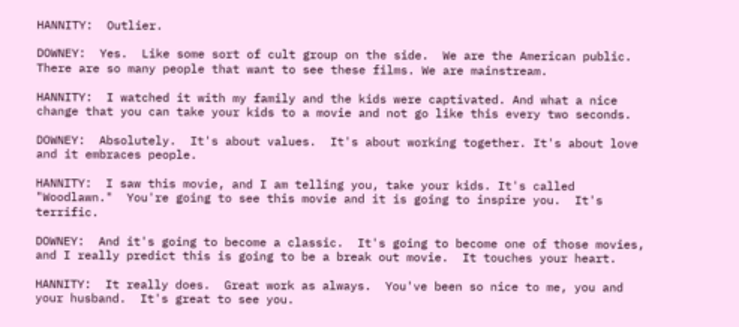HANNITY:  Outlier.

DOWNEY:  Yes.  Like some sort of cult group on the side.  We are the American public.  There are so many people that want to see these films. We are mainstream.

HANNITY:  I watched it with my family and the kids were captivated. And what a nice change that you can take your kids to a movie and not go like this every two seconds.

DOWNEY:  Absolutely.  It's about values.  It's about working together. It's about love and it embraces people.

HANNITY:  I saw this movie, and I am telling you, take your kids. It's called "Woodlawn."  You're going to see this movie and it is going to inspire you.  It's terrific.

DOWNEY:  And it's going to become a classic.  It's going to become one of those movies, and I really predict this is going to be a break out movie.  It touches your heart.

HANNITY:  It really does.  Great work as always.  You've been so nice to me, you and your husband.  It's great to see you.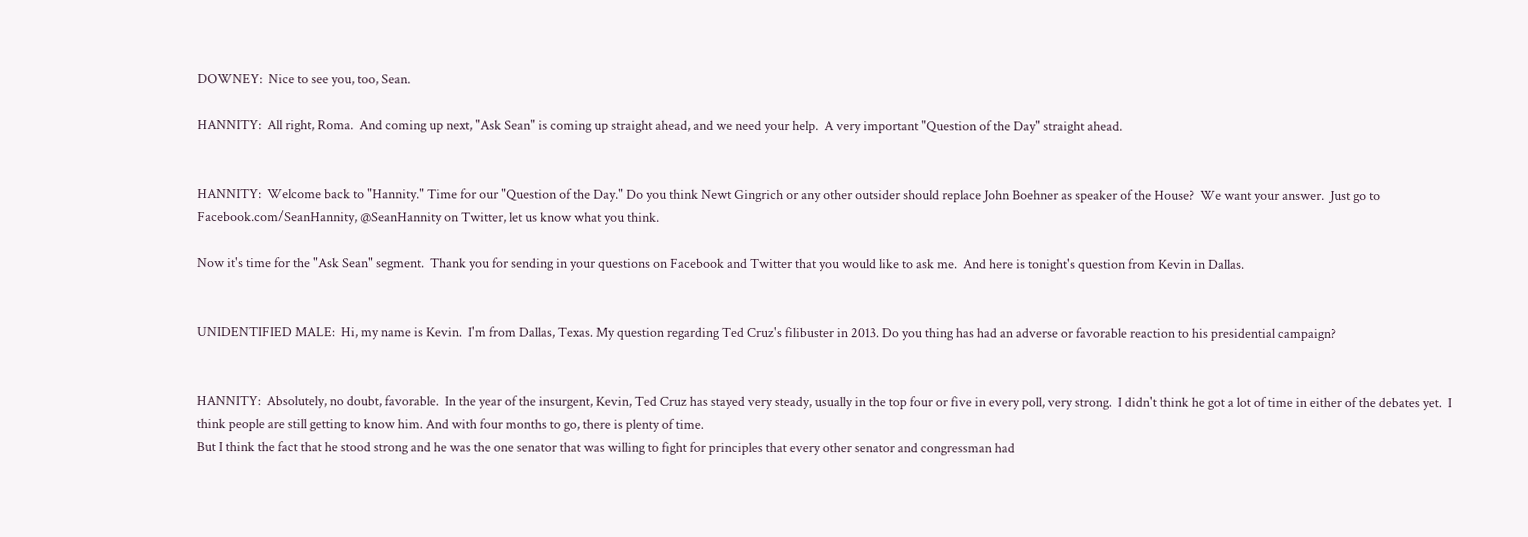DOWNEY:  Nice to see you, too, Sean.

HANNITY:  All right, Roma.  And coming up next, "Ask Sean" is coming up straight ahead, and we need your help.  A very important "Question of the Day" straight ahead.


HANNITY:  Welcome back to "Hannity." Time for our "Question of the Day." Do you think Newt Gingrich or any other outsider should replace John Boehner as speaker of the House?  We want your answer.  Just go to Facebook.com/SeanHannity, @SeanHannity on Twitter, let us know what you think.

Now it's time for the "Ask Sean" segment.  Thank you for sending in your questions on Facebook and Twitter that you would like to ask me.  And here is tonight's question from Kevin in Dallas.


UNIDENTIFIED MALE:  Hi, my name is Kevin.  I'm from Dallas, Texas. My question regarding Ted Cruz's filibuster in 2013. Do you thing has had an adverse or favorable reaction to his presidential campaign?


HANNITY:  Absolutely, no doubt, favorable.  In the year of the insurgent, Kevin, Ted Cruz has stayed very steady, usually in the top four or five in every poll, very strong.  I didn't think he got a lot of time in either of the debates yet.  I think people are still getting to know him. And with four months to go, there is plenty of time.
But I think the fact that he stood strong and he was the one senator that was willing to fight for principles that every other senator and congressman had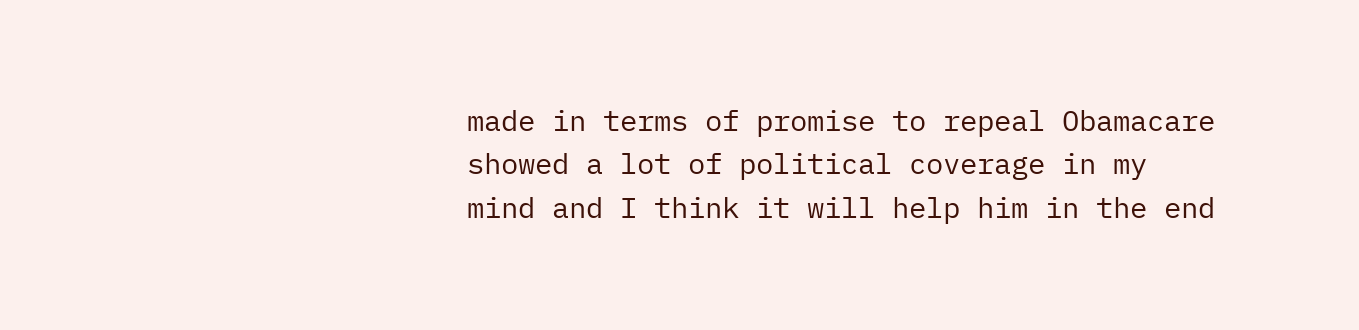made in terms of promise to repeal Obamacare showed a lot of political coverage in my mind and I think it will help him in the end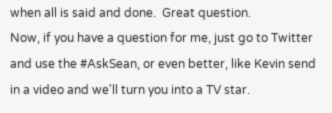when all is said and done.  Great question.
Now, if you have a question for me, just go to Twitter and use the #AskSean, or even better, like Kevin send in a video and we'll turn you into a TV star.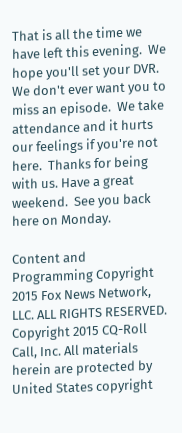That is all the time we have left this evening.  We hope you'll set your DVR.  We don't ever want you to miss an episode.  We take attendance and it hurts our feelings if you're not here.  Thanks for being with us. Have a great weekend.  See you back here on Monday.

Content and Programming Copyright 2015 Fox News Network, LLC. ALL RIGHTS RESERVED. Copyright 2015 CQ-Roll Call, Inc. All materials herein are protected by United States copyright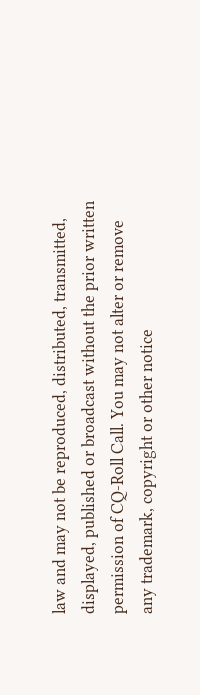law and may not be reproduced, distributed, transmitted, displayed, published or broadcast without the prior written permission of CQ-Roll Call. You may not alter or remove any trademark, copyright or other notice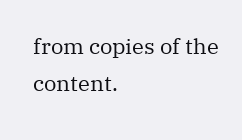from copies of the content.